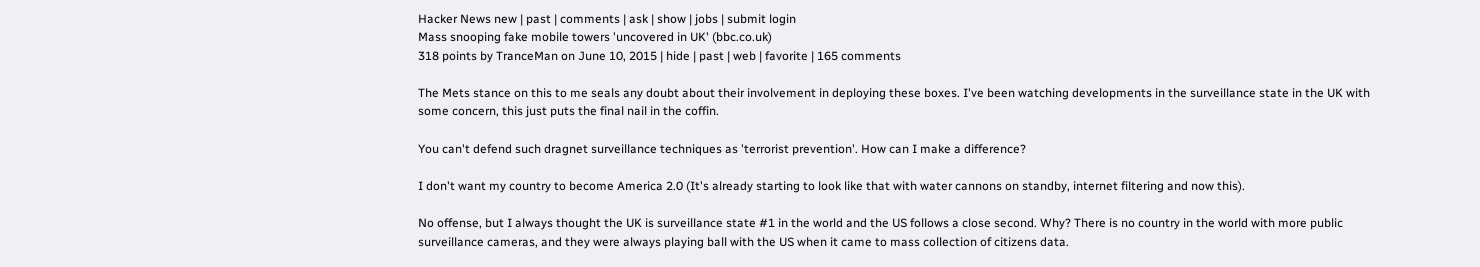Hacker News new | past | comments | ask | show | jobs | submit login
Mass snooping fake mobile towers 'uncovered in UK' (bbc.co.uk)
318 points by TranceMan on June 10, 2015 | hide | past | web | favorite | 165 comments

The Mets stance on this to me seals any doubt about their involvement in deploying these boxes. I've been watching developments in the surveillance state in the UK with some concern, this just puts the final nail in the coffin.

You can't defend such dragnet surveillance techniques as 'terrorist prevention'. How can I make a difference?

I don't want my country to become America 2.0 (It's already starting to look like that with water cannons on standby, internet filtering and now this).

No offense, but I always thought the UK is surveillance state #1 in the world and the US follows a close second. Why? There is no country in the world with more public surveillance cameras, and they were always playing ball with the US when it came to mass collection of citizens data.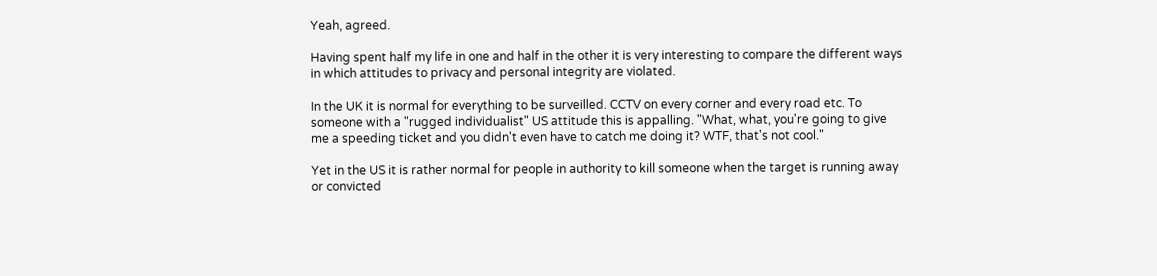Yeah, agreed.

Having spent half my life in one and half in the other it is very interesting to compare the different ways in which attitudes to privacy and personal integrity are violated.

In the UK it is normal for everything to be surveilled. CCTV on every corner and every road etc. To someone with a "rugged individualist" US attitude this is appalling. "What, what, you're going to give me a speeding ticket and you didn't even have to catch me doing it? WTF, that's not cool."

Yet in the US it is rather normal for people in authority to kill someone when the target is running away or convicted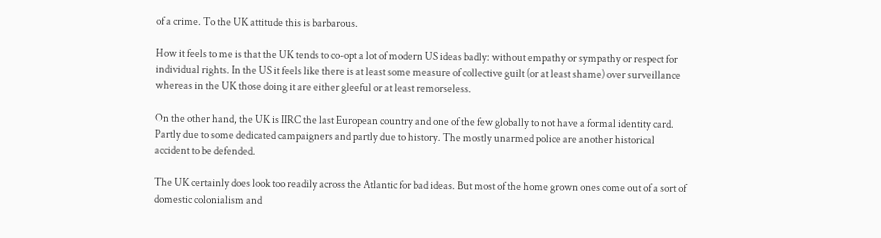of a crime. To the UK attitude this is barbarous.

How it feels to me is that the UK tends to co-opt a lot of modern US ideas badly: without empathy or sympathy or respect for individual rights. In the US it feels like there is at least some measure of collective guilt (or at least shame) over surveillance whereas in the UK those doing it are either gleeful or at least remorseless.

On the other hand, the UK is IIRC the last European country and one of the few globally to not have a formal identity card. Partly due to some dedicated campaigners and partly due to history. The mostly unarmed police are another historical accident to be defended.

The UK certainly does look too readily across the Atlantic for bad ideas. But most of the home grown ones come out of a sort of domestic colonialism and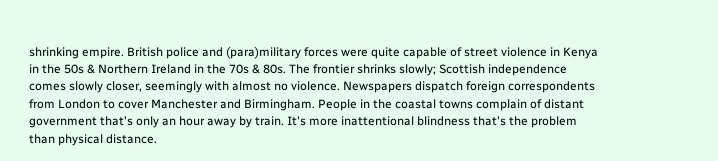shrinking empire. British police and (para)military forces were quite capable of street violence in Kenya in the 50s & Northern Ireland in the 70s & 80s. The frontier shrinks slowly; Scottish independence comes slowly closer, seemingly with almost no violence. Newspapers dispatch foreign correspondents from London to cover Manchester and Birmingham. People in the coastal towns complain of distant government that's only an hour away by train. It's more inattentional blindness that's the problem than physical distance.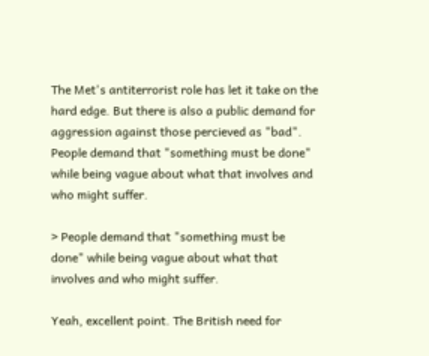The Met's antiterrorist role has let it take on the hard edge. But there is also a public demand for aggression against those percieved as "bad". People demand that "something must be done" while being vague about what that involves and who might suffer.

> People demand that "something must be done" while being vague about what that involves and who might suffer.

Yeah, excellent point. The British need for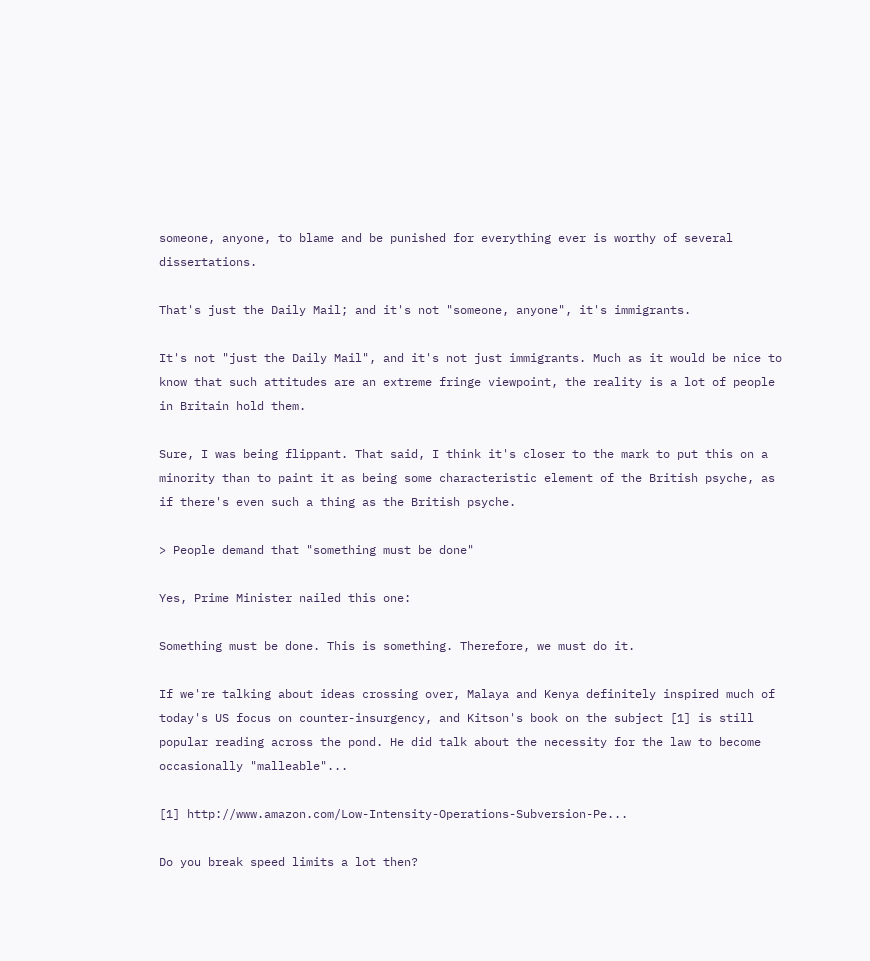someone, anyone, to blame and be punished for everything ever is worthy of several dissertations.

That's just the Daily Mail; and it's not "someone, anyone", it's immigrants.

It's not "just the Daily Mail", and it's not just immigrants. Much as it would be nice to know that such attitudes are an extreme fringe viewpoint, the reality is a lot of people in Britain hold them.

Sure, I was being flippant. That said, I think it's closer to the mark to put this on a minority than to paint it as being some characteristic element of the British psyche, as if there's even such a thing as the British psyche.

> People demand that "something must be done"

Yes, Prime Minister nailed this one:

Something must be done. This is something. Therefore, we must do it.

If we're talking about ideas crossing over, Malaya and Kenya definitely inspired much of today's US focus on counter-insurgency, and Kitson's book on the subject [1] is still popular reading across the pond. He did talk about the necessity for the law to become occasionally "malleable"...

[1] http://www.amazon.com/Low-Intensity-Operations-Subversion-Pe...

Do you break speed limits a lot then?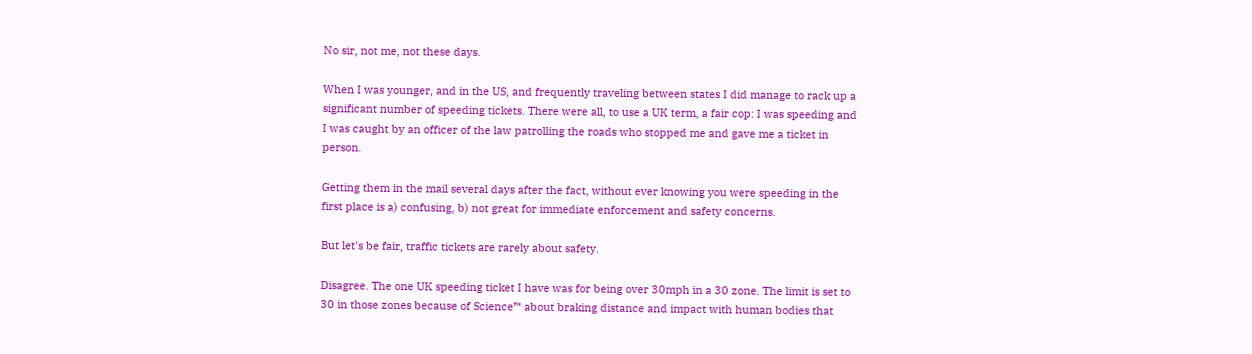No sir, not me, not these days.

When I was younger, and in the US, and frequently traveling between states I did manage to rack up a significant number of speeding tickets. There were all, to use a UK term, a fair cop: I was speeding and I was caught by an officer of the law patrolling the roads who stopped me and gave me a ticket in person.

Getting them in the mail several days after the fact, without ever knowing you were speeding in the first place is a) confusing, b) not great for immediate enforcement and safety concerns.

But let's be fair, traffic tickets are rarely about safety.

Disagree. The one UK speeding ticket I have was for being over 30mph in a 30 zone. The limit is set to 30 in those zones because of Science™ about braking distance and impact with human bodies that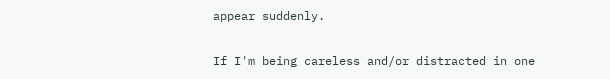appear suddenly.

If I'm being careless and/or distracted in one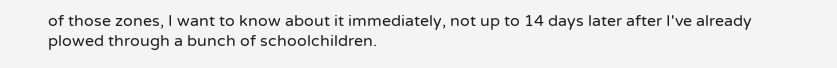of those zones, I want to know about it immediately, not up to 14 days later after I've already plowed through a bunch of schoolchildren.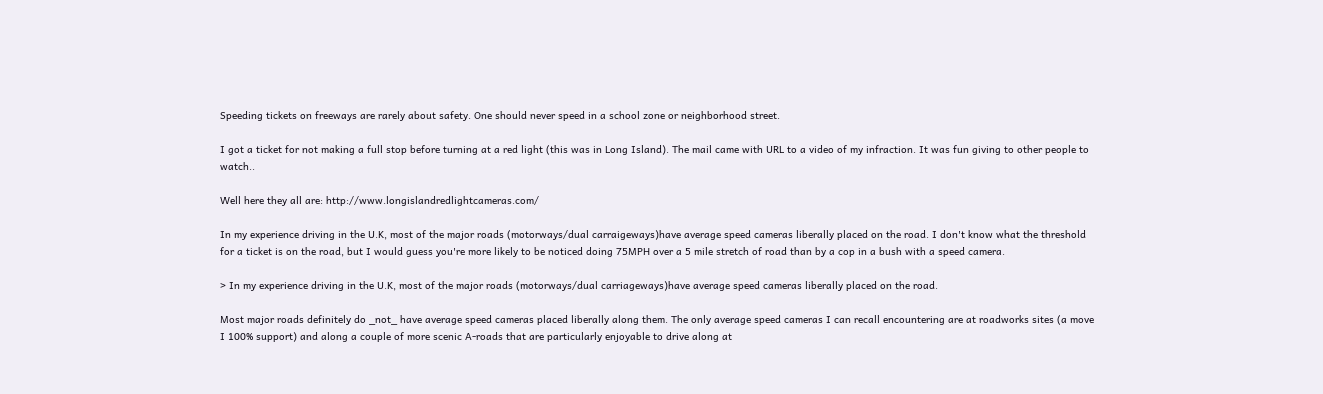Speeding tickets on freeways are rarely about safety. One should never speed in a school zone or neighborhood street.

I got a ticket for not making a full stop before turning at a red light (this was in Long Island). The mail came with URL to a video of my infraction. It was fun giving to other people to watch..

Well here they all are: http://www.longislandredlightcameras.com/

In my experience driving in the U.K, most of the major roads (motorways/dual carraigeways)have average speed cameras liberally placed on the road. I don't know what the threshold for a ticket is on the road, but I would guess you're more likely to be noticed doing 75MPH over a 5 mile stretch of road than by a cop in a bush with a speed camera.

> In my experience driving in the U.K, most of the major roads (motorways/dual carriageways)have average speed cameras liberally placed on the road.

Most major roads definitely do _not_ have average speed cameras placed liberally along them. The only average speed cameras I can recall encountering are at roadworks sites (a move I 100% support) and along a couple of more scenic A-roads that are particularly enjoyable to drive along at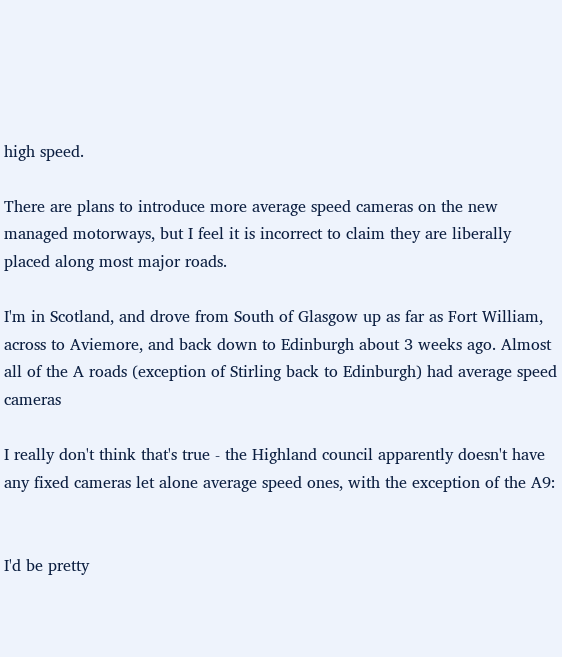high speed.

There are plans to introduce more average speed cameras on the new managed motorways, but I feel it is incorrect to claim they are liberally placed along most major roads.

I'm in Scotland, and drove from South of Glasgow up as far as Fort William, across to Aviemore, and back down to Edinburgh about 3 weeks ago. Almost all of the A roads (exception of Stirling back to Edinburgh) had average speed cameras

I really don't think that's true - the Highland council apparently doesn't have any fixed cameras let alone average speed ones, with the exception of the A9:


I'd be pretty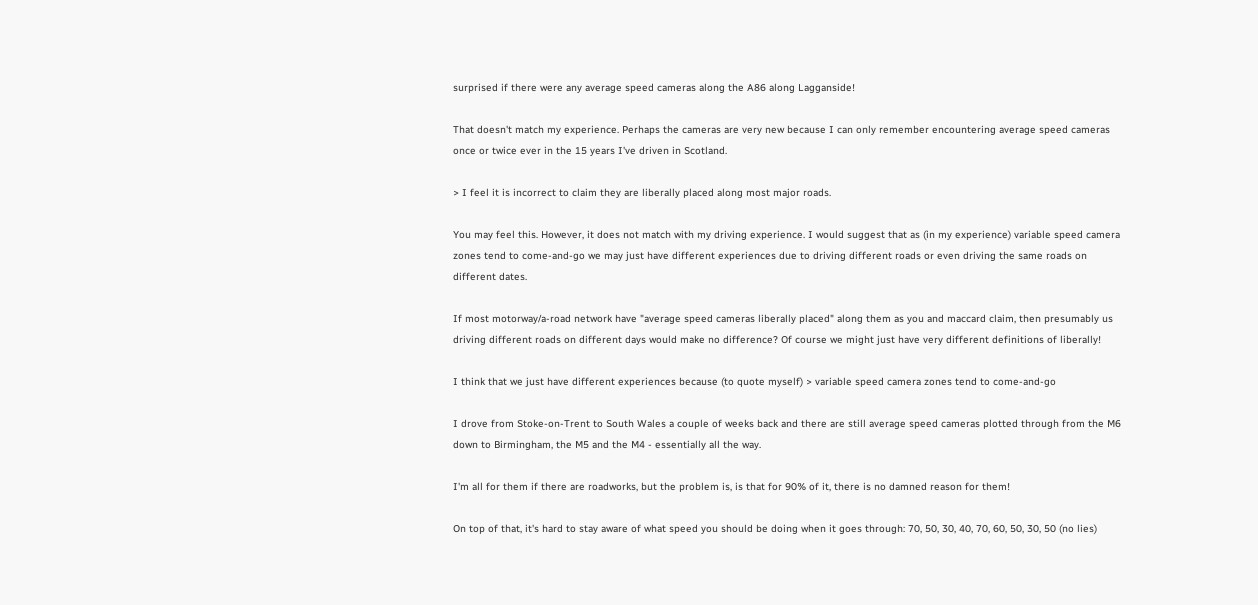surprised if there were any average speed cameras along the A86 along Lagganside!

That doesn't match my experience. Perhaps the cameras are very new because I can only remember encountering average speed cameras once or twice ever in the 15 years I've driven in Scotland.

> I feel it is incorrect to claim they are liberally placed along most major roads.

You may feel this. However, it does not match with my driving experience. I would suggest that as (in my experience) variable speed camera zones tend to come-and-go we may just have different experiences due to driving different roads or even driving the same roads on different dates.

If most motorway/a-road network have "average speed cameras liberally placed" along them as you and maccard claim, then presumably us driving different roads on different days would make no difference? Of course we might just have very different definitions of liberally!

I think that we just have different experiences because (to quote myself) > variable speed camera zones tend to come-and-go

I drove from Stoke-on-Trent to South Wales a couple of weeks back and there are still average speed cameras plotted through from the M6 down to Birmingham, the M5 and the M4 - essentially all the way.

I'm all for them if there are roadworks, but the problem is, is that for 90% of it, there is no damned reason for them!

On top of that, it's hard to stay aware of what speed you should be doing when it goes through: 70, 50, 30, 40, 70, 60, 50, 30, 50 (no lies)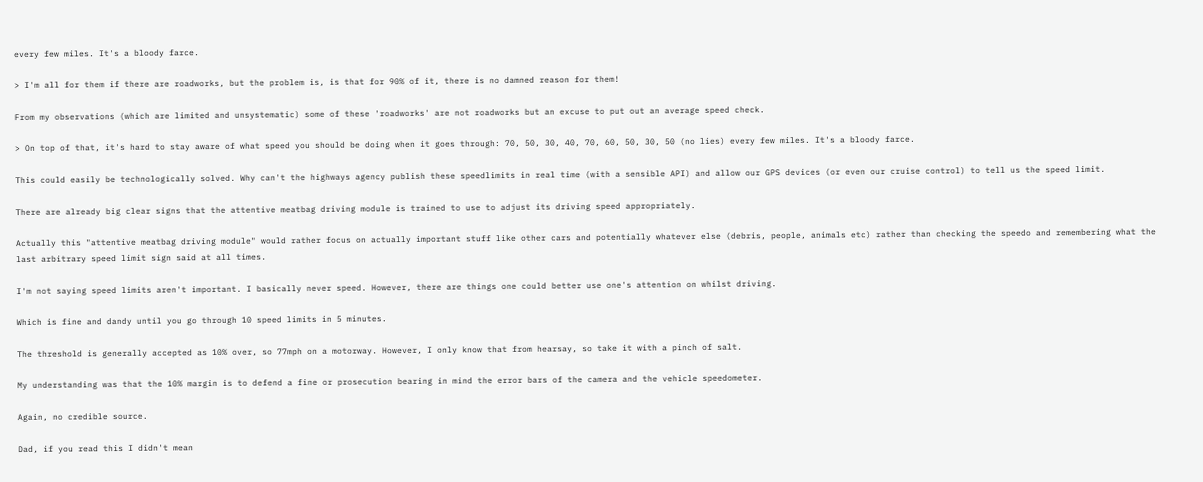every few miles. It's a bloody farce.

> I'm all for them if there are roadworks, but the problem is, is that for 90% of it, there is no damned reason for them!

From my observations (which are limited and unsystematic) some of these 'roadworks' are not roadworks but an excuse to put out an average speed check.

> On top of that, it's hard to stay aware of what speed you should be doing when it goes through: 70, 50, 30, 40, 70, 60, 50, 30, 50 (no lies) every few miles. It's a bloody farce.

This could easily be technologically solved. Why can't the highways agency publish these speedlimits in real time (with a sensible API) and allow our GPS devices (or even our cruise control) to tell us the speed limit.

There are already big clear signs that the attentive meatbag driving module is trained to use to adjust its driving speed appropriately.

Actually this "attentive meatbag driving module" would rather focus on actually important stuff like other cars and potentially whatever else (debris, people, animals etc) rather than checking the speedo and remembering what the last arbitrary speed limit sign said at all times.

I'm not saying speed limits aren't important. I basically never speed. However, there are things one could better use one's attention on whilst driving.

Which is fine and dandy until you go through 10 speed limits in 5 minutes.

The threshold is generally accepted as 10% over, so 77mph on a motorway. However, I only know that from hearsay, so take it with a pinch of salt.

My understanding was that the 10% margin is to defend a fine or prosecution bearing in mind the error bars of the camera and the vehicle speedometer.

Again, no credible source.

Dad, if you read this I didn't mean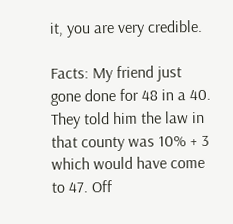it, you are very credible.

Facts: My friend just gone done for 48 in a 40. They told him the law in that county was 10% + 3 which would have come to 47. Off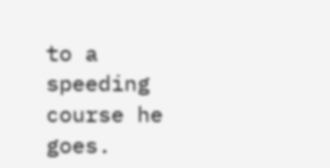to a speeding course he goes.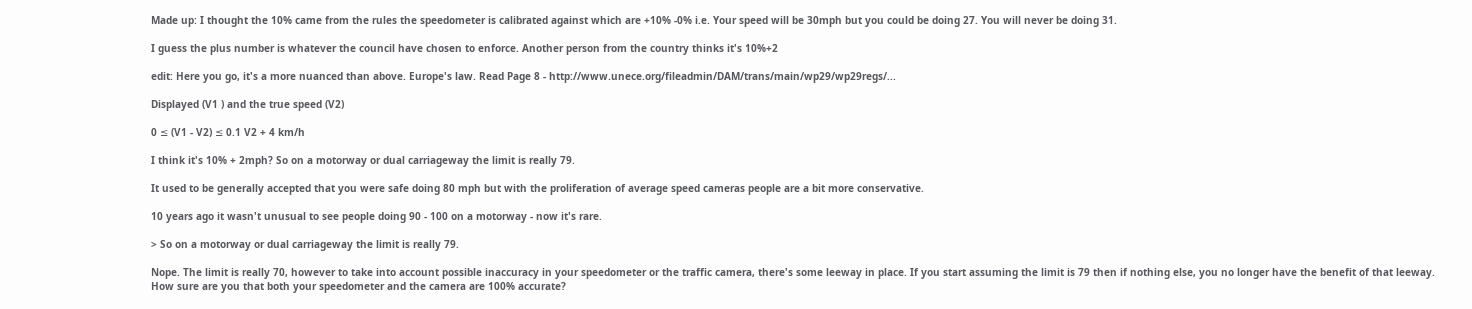Made up: I thought the 10% came from the rules the speedometer is calibrated against which are +10% -0% i.e. Your speed will be 30mph but you could be doing 27. You will never be doing 31.

I guess the plus number is whatever the council have chosen to enforce. Another person from the country thinks it's 10%+2

edit: Here you go, it's a more nuanced than above. Europe's law. Read Page 8 - http://www.unece.org/fileadmin/DAM/trans/main/wp29/wp29regs/...

Displayed (V1 ) and the true speed (V2)

0 ≤ (V1 - V2) ≤ 0.1 V2 + 4 km/h

I think it's 10% + 2mph? So on a motorway or dual carriageway the limit is really 79.

It used to be generally accepted that you were safe doing 80 mph but with the proliferation of average speed cameras people are a bit more conservative.

10 years ago it wasn't unusual to see people doing 90 - 100 on a motorway - now it's rare.

> So on a motorway or dual carriageway the limit is really 79.

Nope. The limit is really 70, however to take into account possible inaccuracy in your speedometer or the traffic camera, there's some leeway in place. If you start assuming the limit is 79 then if nothing else, you no longer have the benefit of that leeway. How sure are you that both your speedometer and the camera are 100% accurate?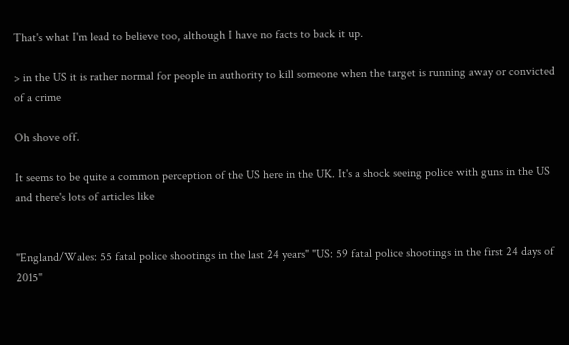That's what I'm lead to believe too, although I have no facts to back it up.

> in the US it is rather normal for people in authority to kill someone when the target is running away or convicted of a crime

Oh shove off.

It seems to be quite a common perception of the US here in the UK. It's a shock seeing police with guns in the US and there's lots of articles like


"England/Wales: 55 fatal police shootings in the last 24 years" "US: 59 fatal police shootings in the first 24 days of 2015"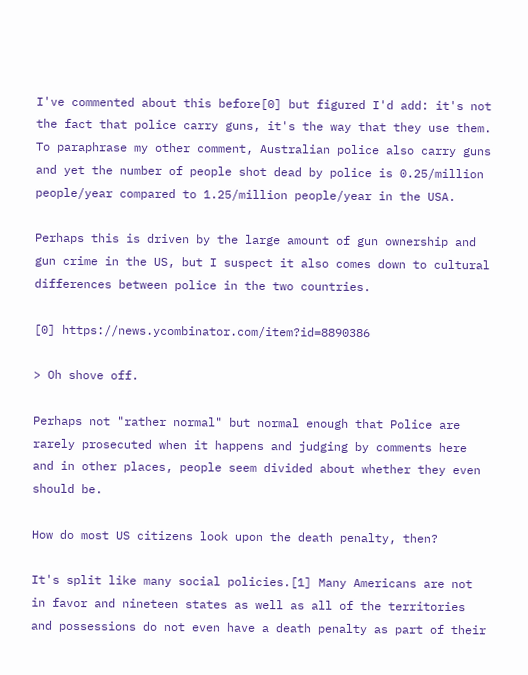I've commented about this before[0] but figured I'd add: it's not the fact that police carry guns, it's the way that they use them. To paraphrase my other comment, Australian police also carry guns and yet the number of people shot dead by police is 0.25/million people/year compared to 1.25/million people/year in the USA.

Perhaps this is driven by the large amount of gun ownership and gun crime in the US, but I suspect it also comes down to cultural differences between police in the two countries.

[0] https://news.ycombinator.com/item?id=8890386

> Oh shove off.

Perhaps not "rather normal" but normal enough that Police are rarely prosecuted when it happens and judging by comments here and in other places, people seem divided about whether they even should be.

How do most US citizens look upon the death penalty, then?

It's split like many social policies.[1] Many Americans are not in favor and nineteen states as well as all of the territories and possessions do not even have a death penalty as part of their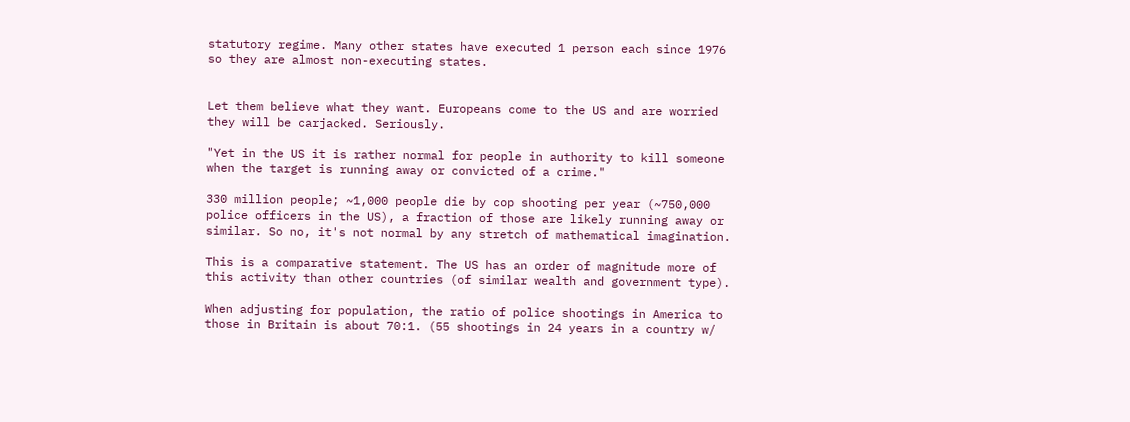statutory regime. Many other states have executed 1 person each since 1976 so they are almost non-executing states.


Let them believe what they want. Europeans come to the US and are worried they will be carjacked. Seriously.

"Yet in the US it is rather normal for people in authority to kill someone when the target is running away or convicted of a crime."

330 million people; ~1,000 people die by cop shooting per year (~750,000 police officers in the US), a fraction of those are likely running away or similar. So no, it's not normal by any stretch of mathematical imagination.

This is a comparative statement. The US has an order of magnitude more of this activity than other countries (of similar wealth and government type).

When adjusting for population, the ratio of police shootings in America to those in Britain is about 70:1. (55 shootings in 24 years in a country w/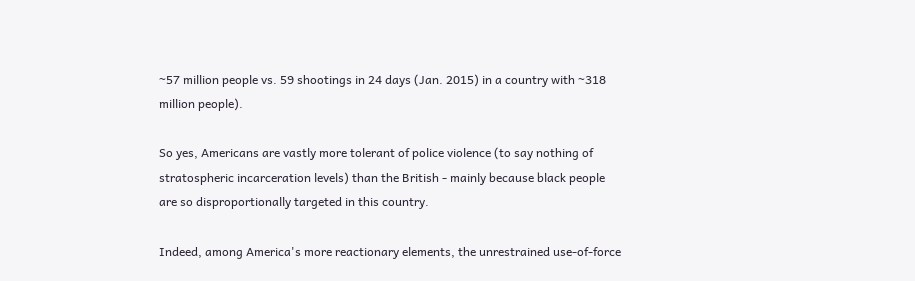~57 million people vs. 59 shootings in 24 days (Jan. 2015) in a country with ~318 million people).

So yes, Americans are vastly more tolerant of police violence (to say nothing of stratospheric incarceration levels) than the British - mainly because black people are so disproportionally targeted in this country.

Indeed, among America's more reactionary elements, the unrestrained use-of-force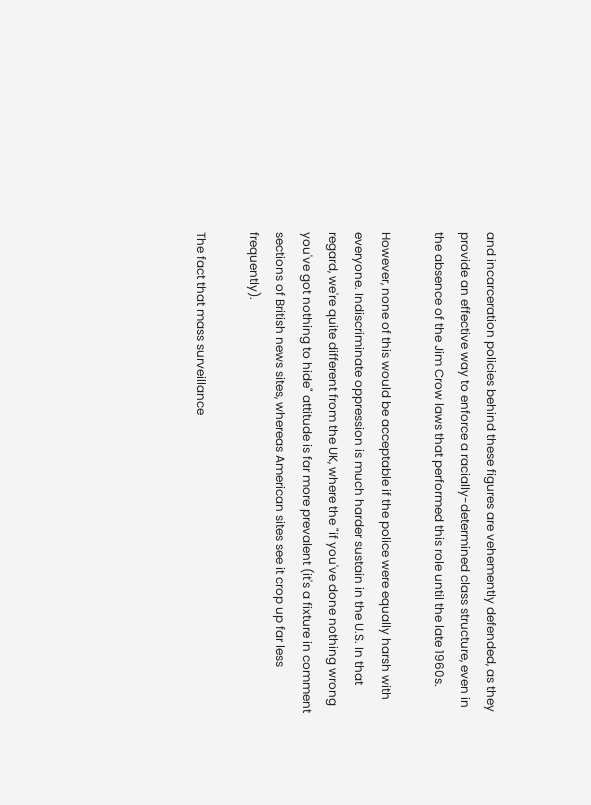and incarceration policies behind these figures are vehemently defended, as they provide an effective way to enforce a racially-determined class structure, even in the absence of the Jim Crow laws that performed this role until the late 1960s.

However, none of this would be acceptable if the police were equally harsh with everyone. Indiscriminate oppression is much harder sustain in the U.S. In that regard, we're quite different from the UK, where the "if you've done nothing wrong you've got nothing to hide" attitude is far more prevalent (it's a fixture in comment sections of British news sites, whereas American sites see it crop up far less frequently).

The fact that mass surveillance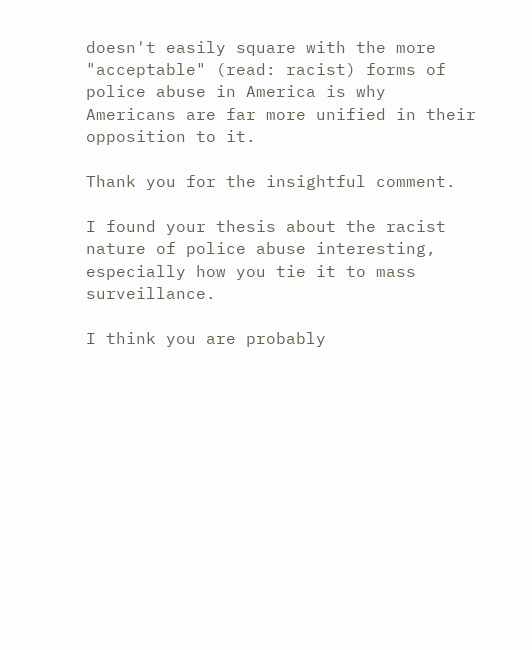doesn't easily square with the more "acceptable" (read: racist) forms of police abuse in America is why Americans are far more unified in their opposition to it.

Thank you for the insightful comment.

I found your thesis about the racist nature of police abuse interesting, especially how you tie it to mass surveillance.

I think you are probably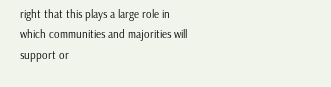right that this plays a large role in which communities and majorities will support or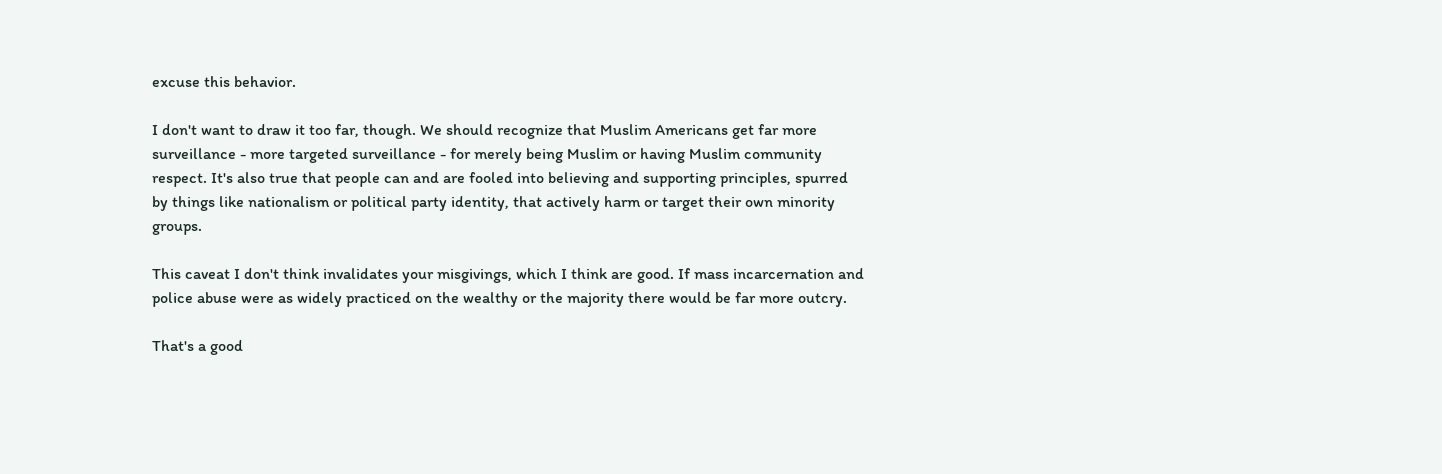excuse this behavior.

I don't want to draw it too far, though. We should recognize that Muslim Americans get far more surveillance - more targeted surveillance - for merely being Muslim or having Muslim community respect. It's also true that people can and are fooled into believing and supporting principles, spurred by things like nationalism or political party identity, that actively harm or target their own minority groups.

This caveat I don't think invalidates your misgivings, which I think are good. If mass incarcernation and police abuse were as widely practiced on the wealthy or the majority there would be far more outcry.

That's a good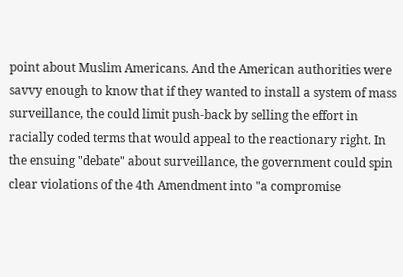point about Muslim Americans. And the American authorities were savvy enough to know that if they wanted to install a system of mass surveillance, the could limit push-back by selling the effort in racially coded terms that would appeal to the reactionary right. In the ensuing "debate" about surveillance, the government could spin clear violations of the 4th Amendment into "a compromise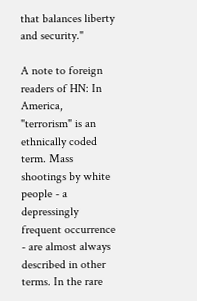that balances liberty and security."

A note to foreign readers of HN: In America, "terrorism" is an ethnically coded term. Mass shootings by white people - a depressingly frequent occurrence - are almost always described in other terms. In the rare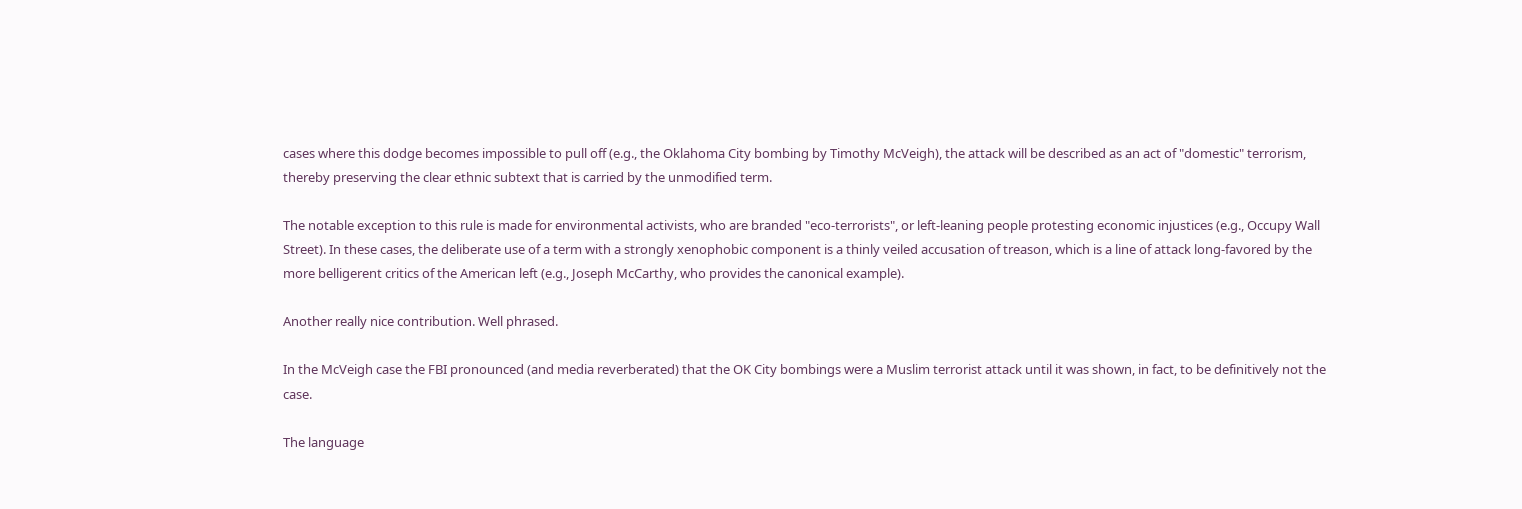cases where this dodge becomes impossible to pull off (e.g., the Oklahoma City bombing by Timothy McVeigh), the attack will be described as an act of "domestic" terrorism, thereby preserving the clear ethnic subtext that is carried by the unmodified term.

The notable exception to this rule is made for environmental activists, who are branded "eco-terrorists", or left-leaning people protesting economic injustices (e.g., Occupy Wall Street). In these cases, the deliberate use of a term with a strongly xenophobic component is a thinly veiled accusation of treason, which is a line of attack long-favored by the more belligerent critics of the American left (e.g., Joseph McCarthy, who provides the canonical example).

Another really nice contribution. Well phrased.

In the McVeigh case the FBI pronounced (and media reverberated) that the OK City bombings were a Muslim terrorist attack until it was shown, in fact, to be definitively not the case.

The language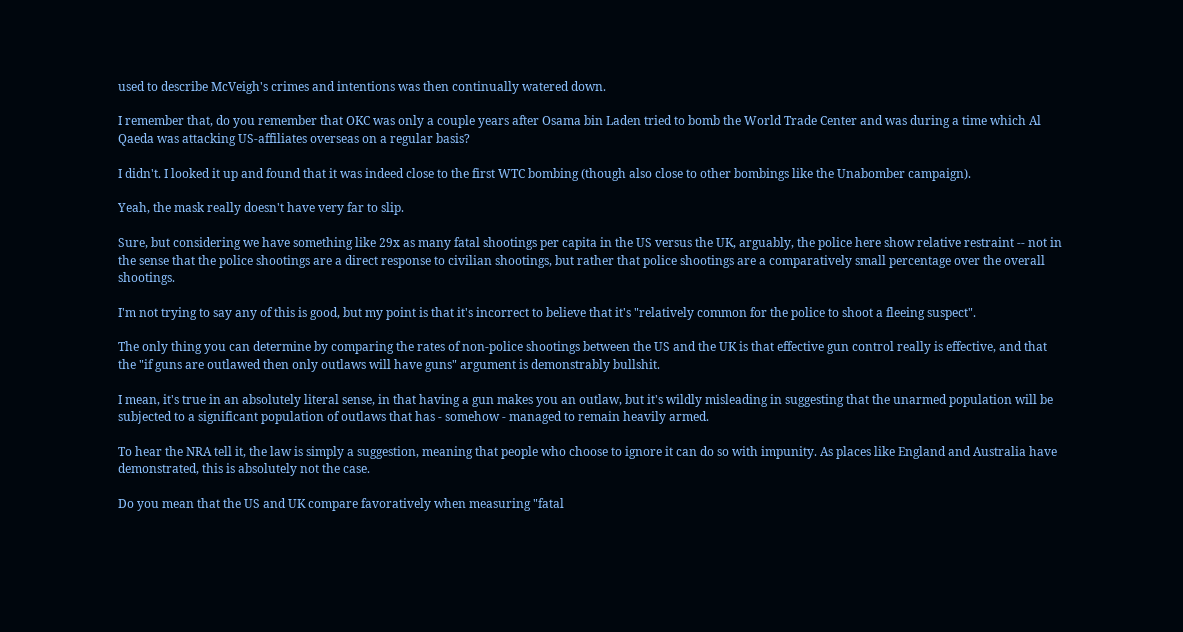used to describe McVeigh's crimes and intentions was then continually watered down.

I remember that, do you remember that OKC was only a couple years after Osama bin Laden tried to bomb the World Trade Center and was during a time which Al Qaeda was attacking US-affiliates overseas on a regular basis?

I didn't. I looked it up and found that it was indeed close to the first WTC bombing (though also close to other bombings like the Unabomber campaign).

Yeah, the mask really doesn't have very far to slip.

Sure, but considering we have something like 29x as many fatal shootings per capita in the US versus the UK, arguably, the police here show relative restraint -- not in the sense that the police shootings are a direct response to civilian shootings, but rather that police shootings are a comparatively small percentage over the overall shootings.

I'm not trying to say any of this is good, but my point is that it's incorrect to believe that it's "relatively common for the police to shoot a fleeing suspect".

The only thing you can determine by comparing the rates of non-police shootings between the US and the UK is that effective gun control really is effective, and that the "if guns are outlawed then only outlaws will have guns" argument is demonstrably bullshit.

I mean, it's true in an absolutely literal sense, in that having a gun makes you an outlaw, but it's wildly misleading in suggesting that the unarmed population will be subjected to a significant population of outlaws that has - somehow - managed to remain heavily armed.

To hear the NRA tell it, the law is simply a suggestion, meaning that people who choose to ignore it can do so with impunity. As places like England and Australia have demonstrated, this is absolutely not the case.

Do you mean that the US and UK compare favoratively when measuring "fatal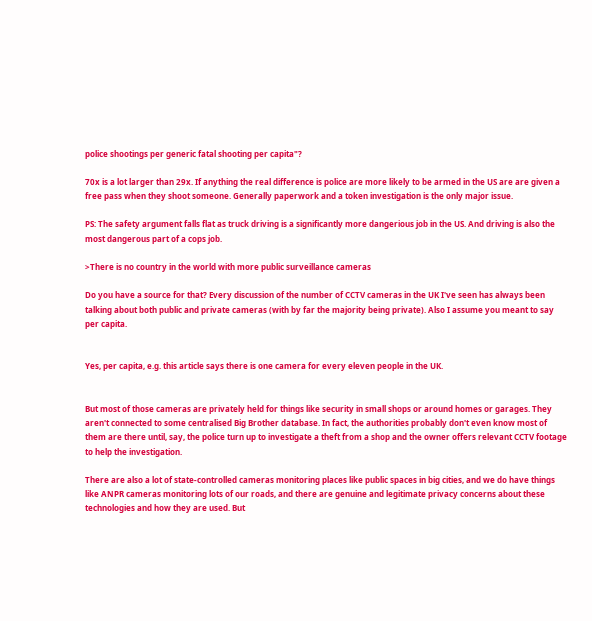police shootings per generic fatal shooting per capita"?

70x is a lot larger than 29x. If anything the real difference is police are more likely to be armed in the US are are given a free pass when they shoot someone. Generally paperwork and a token investigation is the only major issue.

PS: The safety argument falls flat as truck driving is a significantly more dangerious job in the US. And driving is also the most dangerous part of a cops job.

>There is no country in the world with more public surveillance cameras

Do you have a source for that? Every discussion of the number of CCTV cameras in the UK I've seen has always been talking about both public and private cameras (with by far the majority being private). Also I assume you meant to say per capita.


Yes, per capita, e.g. this article says there is one camera for every eleven people in the UK.


But most of those cameras are privately held for things like security in small shops or around homes or garages. They aren't connected to some centralised Big Brother database. In fact, the authorities probably don't even know most of them are there until, say, the police turn up to investigate a theft from a shop and the owner offers relevant CCTV footage to help the investigation.

There are also a lot of state-controlled cameras monitoring places like public spaces in big cities, and we do have things like ANPR cameras monitoring lots of our roads, and there are genuine and legitimate privacy concerns about these technologies and how they are used. But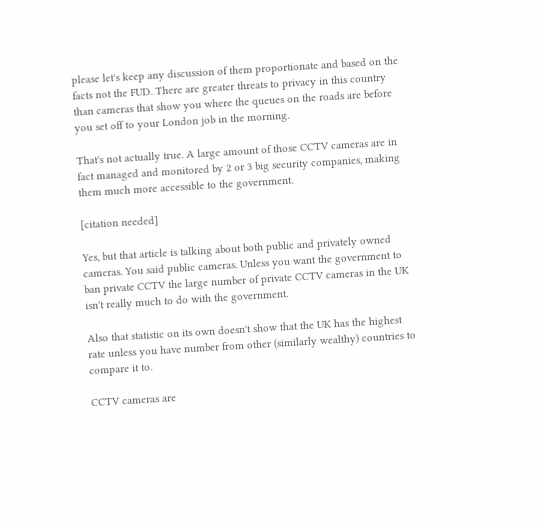please let's keep any discussion of them proportionate and based on the facts not the FUD. There are greater threats to privacy in this country than cameras that show you where the queues on the roads are before you set off to your London job in the morning.

That's not actually true. A large amount of those CCTV cameras are in fact managed and monitored by 2 or 3 big security companies, making them much more accessible to the government.

[citation needed]

Yes, but that article is talking about both public and privately owned cameras. You said public cameras. Unless you want the government to ban private CCTV the large number of private CCTV cameras in the UK isn't really much to do with the government.

Also that statistic on its own doesn't show that the UK has the highest rate unless you have number from other (similarly wealthy) countries to compare it to.

CCTV cameras are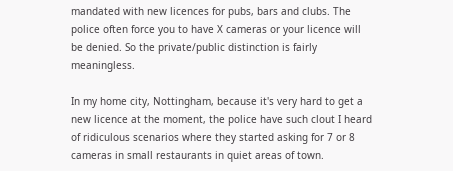mandated with new licences for pubs, bars and clubs. The police often force you to have X cameras or your licence will be denied. So the private/public distinction is fairly meaningless.

In my home city, Nottingham, because it's very hard to get a new licence at the moment, the police have such clout I heard of ridiculous scenarios where they started asking for 7 or 8 cameras in small restaurants in quiet areas of town.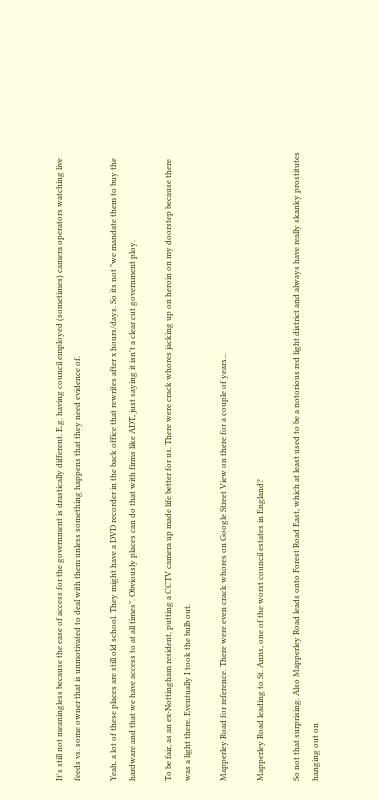It's still not meaningless because the ease of access for the government is drastically different. E.g. having council employed (sometimes) camera operators watching live feeds vs. some owner that is unmotivated to deal with them unless something happens that they need evidence of.

Yeah, a lot of these places are still old school. They might have a DVD recorder in the back office that rewrites after x hours/days. So its not "we mandate them to buy the hardware and that we have access to at all times". Obviously places can do that with firms like ADT, just saying it isn't a clear cut government ploy.

To be fair, as an ex-Nottingham resident, putting a CCTV camera up made life better for us. There were crack whores jacking up on heroin on my doorstep because there was a light there. Eventually I took the bulb out.

Mapperley Road for reference. There were even crack whores on Google Street View on there for a couple of years...

Mapperley Road leading to St. Anns, one of the worst council estates in England?

So not that surprising. Also Mapperley Road leads onto Forest Road East, which at least used to be a notorious red light district and always have really skanky prostitutes hanging out on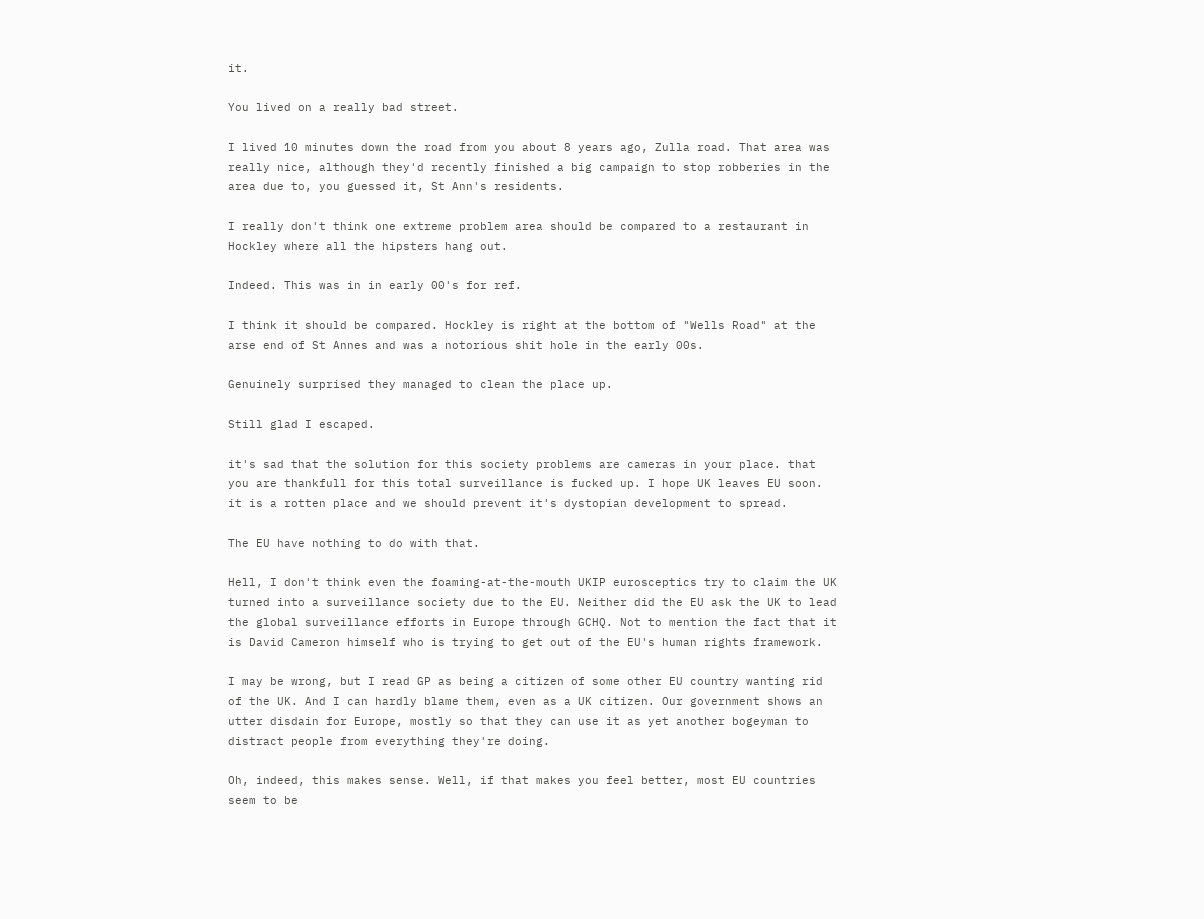it.

You lived on a really bad street.

I lived 10 minutes down the road from you about 8 years ago, Zulla road. That area was really nice, although they'd recently finished a big campaign to stop robberies in the area due to, you guessed it, St Ann's residents.

I really don't think one extreme problem area should be compared to a restaurant in Hockley where all the hipsters hang out.

Indeed. This was in in early 00's for ref.

I think it should be compared. Hockley is right at the bottom of "Wells Road" at the arse end of St Annes and was a notorious shit hole in the early 00s.

Genuinely surprised they managed to clean the place up.

Still glad I escaped.

it's sad that the solution for this society problems are cameras in your place. that you are thankfull for this total surveillance is fucked up. I hope UK leaves EU soon. it is a rotten place and we should prevent it's dystopian development to spread.

The EU have nothing to do with that.

Hell, I don't think even the foaming-at-the-mouth UKIP eurosceptics try to claim the UK turned into a surveillance society due to the EU. Neither did the EU ask the UK to lead the global surveillance efforts in Europe through GCHQ. Not to mention the fact that it is David Cameron himself who is trying to get out of the EU's human rights framework.

I may be wrong, but I read GP as being a citizen of some other EU country wanting rid of the UK. And I can hardly blame them, even as a UK citizen. Our government shows an utter disdain for Europe, mostly so that they can use it as yet another bogeyman to distract people from everything they're doing.

Oh, indeed, this makes sense. Well, if that makes you feel better, most EU countries seem to be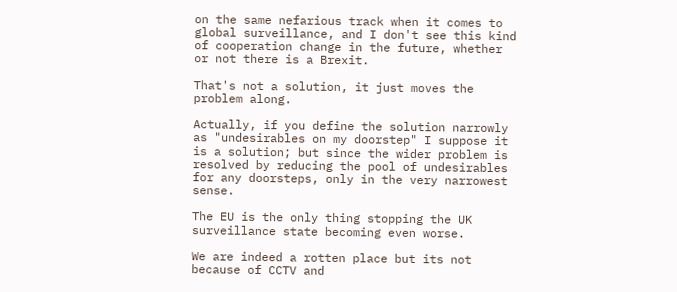on the same nefarious track when it comes to global surveillance, and I don't see this kind of cooperation change in the future, whether or not there is a Brexit.

That's not a solution, it just moves the problem along.

Actually, if you define the solution narrowly as "undesirables on my doorstep" I suppose it is a solution; but since the wider problem is resolved by reducing the pool of undesirables for any doorsteps, only in the very narrowest sense.

The EU is the only thing stopping the UK surveillance state becoming even worse.

We are indeed a rotten place but its not because of CCTV and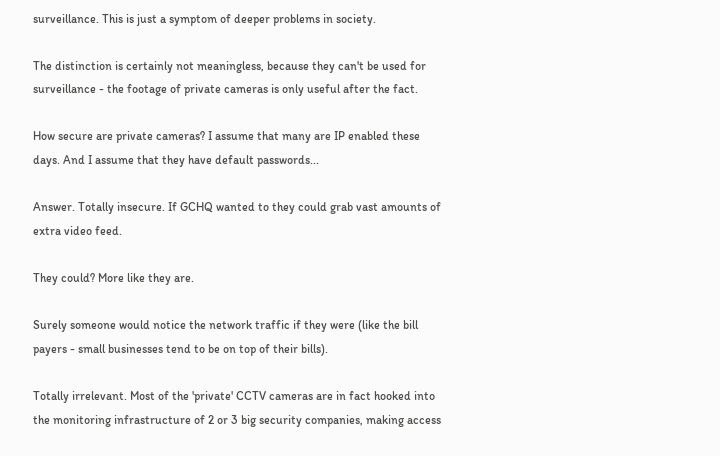surveillance. This is just a symptom of deeper problems in society.

The distinction is certainly not meaningless, because they can't be used for surveillance - the footage of private cameras is only useful after the fact.

How secure are private cameras? I assume that many are IP enabled these days. And I assume that they have default passwords...

Answer. Totally insecure. If GCHQ wanted to they could grab vast amounts of extra video feed.

They could? More like they are.

Surely someone would notice the network traffic if they were (like the bill payers - small businesses tend to be on top of their bills).

Totally irrelevant. Most of the 'private' CCTV cameras are in fact hooked into the monitoring infrastructure of 2 or 3 big security companies, making access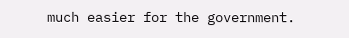much easier for the government.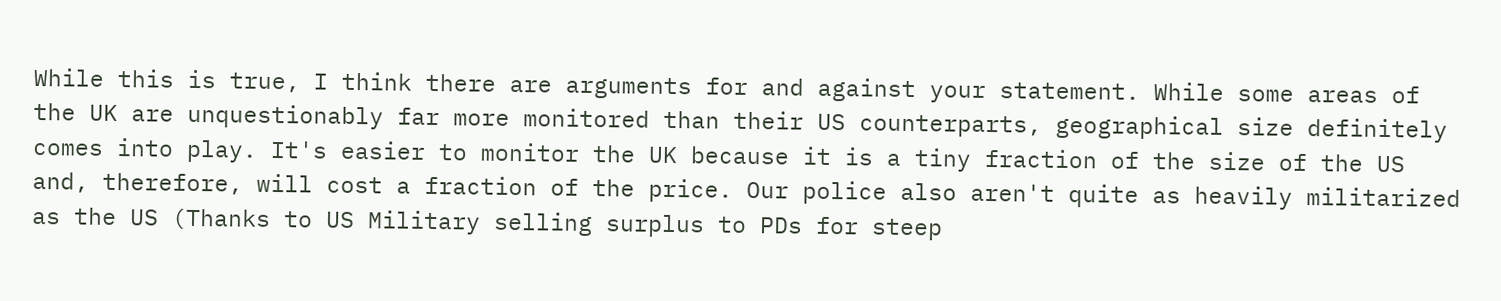While this is true, I think there are arguments for and against your statement. While some areas of the UK are unquestionably far more monitored than their US counterparts, geographical size definitely comes into play. It's easier to monitor the UK because it is a tiny fraction of the size of the US and, therefore, will cost a fraction of the price. Our police also aren't quite as heavily militarized as the US (Thanks to US Military selling surplus to PDs for steep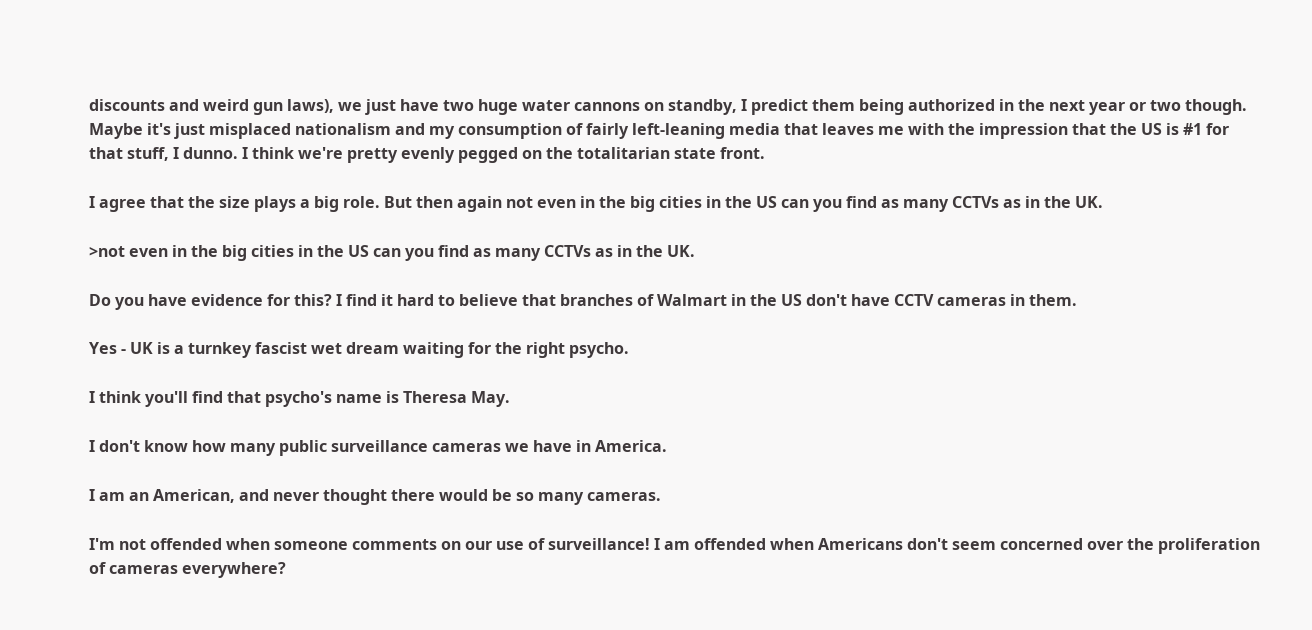discounts and weird gun laws), we just have two huge water cannons on standby, I predict them being authorized in the next year or two though. Maybe it's just misplaced nationalism and my consumption of fairly left-leaning media that leaves me with the impression that the US is #1 for that stuff, I dunno. I think we're pretty evenly pegged on the totalitarian state front.

I agree that the size plays a big role. But then again not even in the big cities in the US can you find as many CCTVs as in the UK.

>not even in the big cities in the US can you find as many CCTVs as in the UK.

Do you have evidence for this? I find it hard to believe that branches of Walmart in the US don't have CCTV cameras in them.

Yes - UK is a turnkey fascist wet dream waiting for the right psycho.

I think you'll find that psycho's name is Theresa May.

I don't know how many public surveillance cameras we have in America.

I am an American, and never thought there would be so many cameras.

I'm not offended when someone comments on our use of surveillance! I am offended when Americans don't seem concerned over the proliferation of cameras everywhere?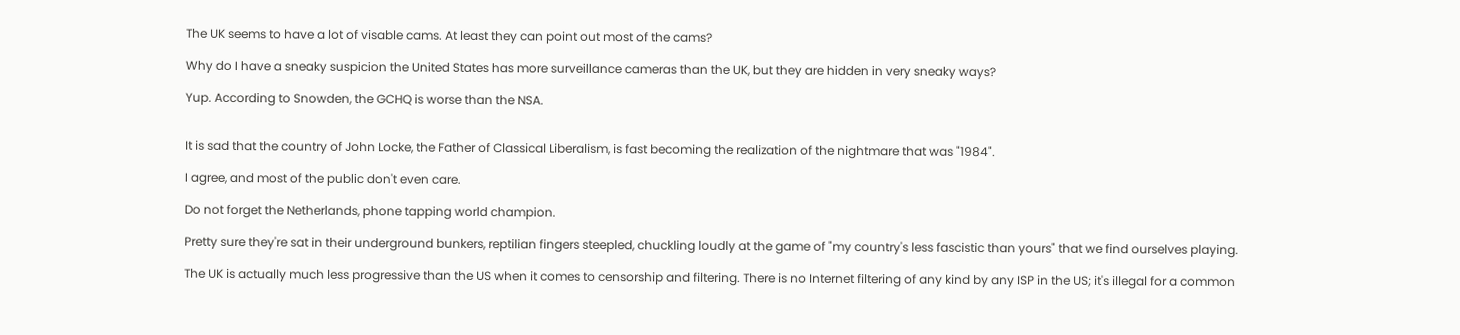The UK seems to have a lot of visable cams. At least they can point out most of the cams?

Why do I have a sneaky suspicion the United States has more surveillance cameras than the UK, but they are hidden in very sneaky ways?

Yup. According to Snowden, the GCHQ is worse than the NSA.


It is sad that the country of John Locke, the Father of Classical Liberalism, is fast becoming the realization of the nightmare that was "1984".

I agree, and most of the public don't even care.

Do not forget the Netherlands, phone tapping world champion.

Pretty sure they're sat in their underground bunkers, reptilian fingers steepled, chuckling loudly at the game of "my country's less fascistic than yours" that we find ourselves playing.

The UK is actually much less progressive than the US when it comes to censorship and filtering. There is no Internet filtering of any kind by any ISP in the US; it's illegal for a common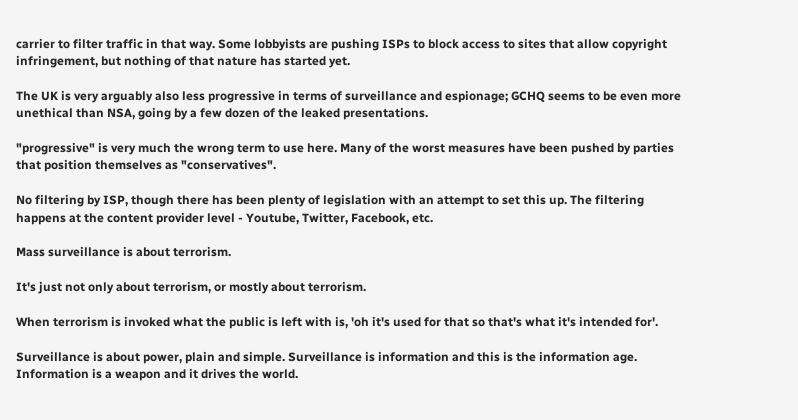carrier to filter traffic in that way. Some lobbyists are pushing ISPs to block access to sites that allow copyright infringement, but nothing of that nature has started yet.

The UK is very arguably also less progressive in terms of surveillance and espionage; GCHQ seems to be even more unethical than NSA, going by a few dozen of the leaked presentations.

"progressive" is very much the wrong term to use here. Many of the worst measures have been pushed by parties that position themselves as "conservatives".

No filtering by ISP, though there has been plenty of legislation with an attempt to set this up. The filtering happens at the content provider level - Youtube, Twitter, Facebook, etc.

Mass surveillance is about terrorism.

It's just not only about terrorism, or mostly about terrorism.

When terrorism is invoked what the public is left with is, 'oh it's used for that so that's what it's intended for'.

Surveillance is about power, plain and simple. Surveillance is information and this is the information age. Information is a weapon and it drives the world.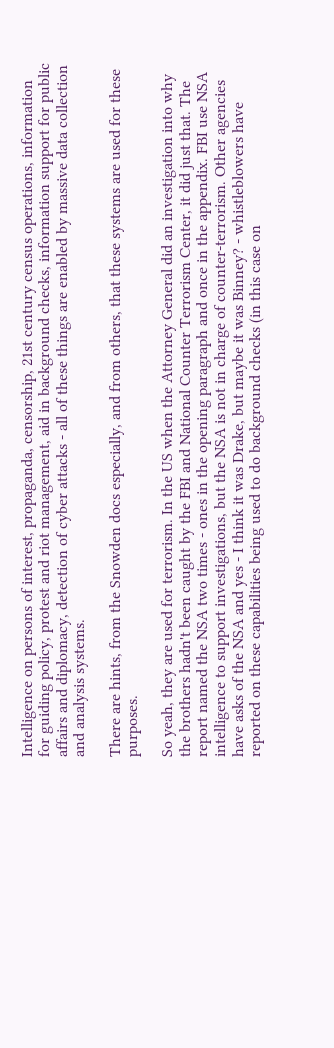Intelligence on persons of interest, propaganda, censorship, 21st century census operations, information for guiding policy, protest and riot management, aid in background checks, information support for public affairs and diplomacy, detection of cyber attacks - all of these things are enabled by massive data collection and analysis systems.

There are hints, from the Snowden docs especially, and from others, that these systems are used for these purposes.

So yeah, they are used for terrorism. In the US when the Attorney General did an investigation into why the brothers hadn't been caught by the FBI and National Counter Terrorism Center, it did just that. The report named the NSA two times - ones in the opening paragraph and once in the appendix. FBI use NSA intelligence to support investigations, but the NSA is not in charge of counter-terrorism. Other agencies have asks of the NSA and yes - I think it was Drake, but maybe it was Binney? - whistleblowers have reported on these capabilities being used to do background checks (in this case on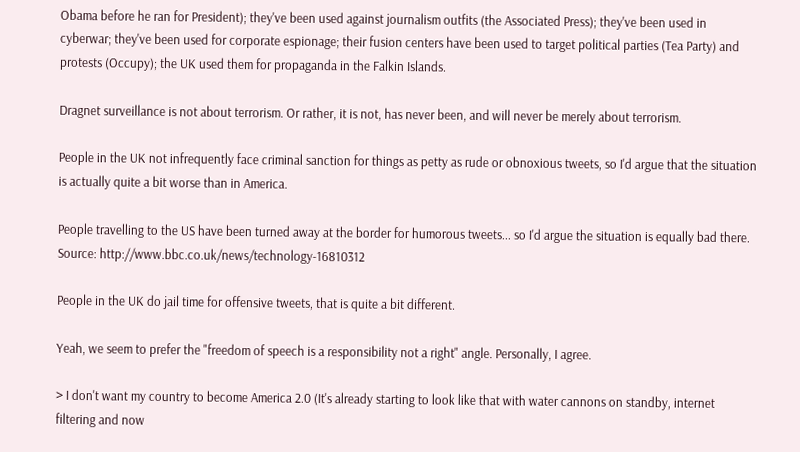Obama before he ran for President); they've been used against journalism outfits (the Associated Press); they've been used in cyberwar; they've been used for corporate espionage; their fusion centers have been used to target political parties (Tea Party) and protests (Occupy); the UK used them for propaganda in the Falkin Islands.

Dragnet surveillance is not about terrorism. Or rather, it is not, has never been, and will never be merely about terrorism.

People in the UK not infrequently face criminal sanction for things as petty as rude or obnoxious tweets, so I'd argue that the situation is actually quite a bit worse than in America.

People travelling to the US have been turned away at the border for humorous tweets... so I'd argue the situation is equally bad there. Source: http://www.bbc.co.uk/news/technology-16810312

People in the UK do jail time for offensive tweets, that is quite a bit different.

Yeah, we seem to prefer the "freedom of speech is a responsibility not a right" angle. Personally, I agree.

> I don't want my country to become America 2.0 (It's already starting to look like that with water cannons on standby, internet filtering and now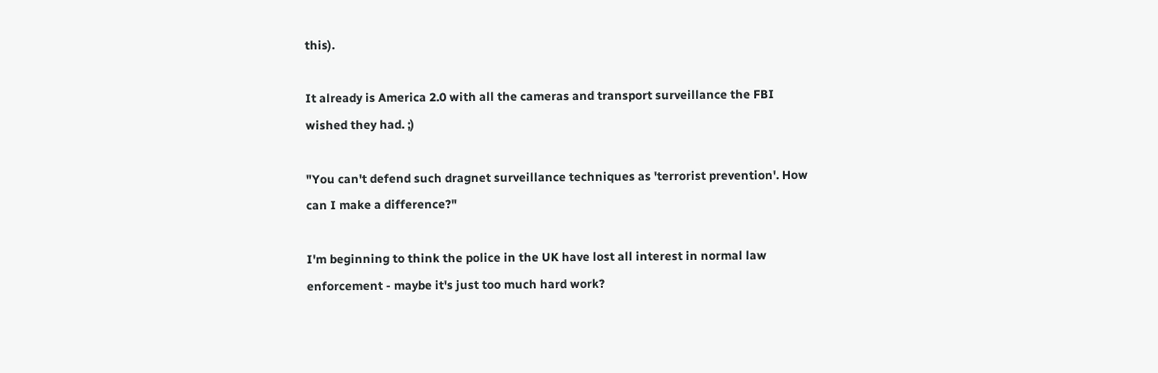this).

It already is America 2.0 with all the cameras and transport surveillance the FBI wished they had. ;)

"You can't defend such dragnet surveillance techniques as 'terrorist prevention'. How can I make a difference?"

I'm beginning to think the police in the UK have lost all interest in normal law enforcement - maybe it's just too much hard work?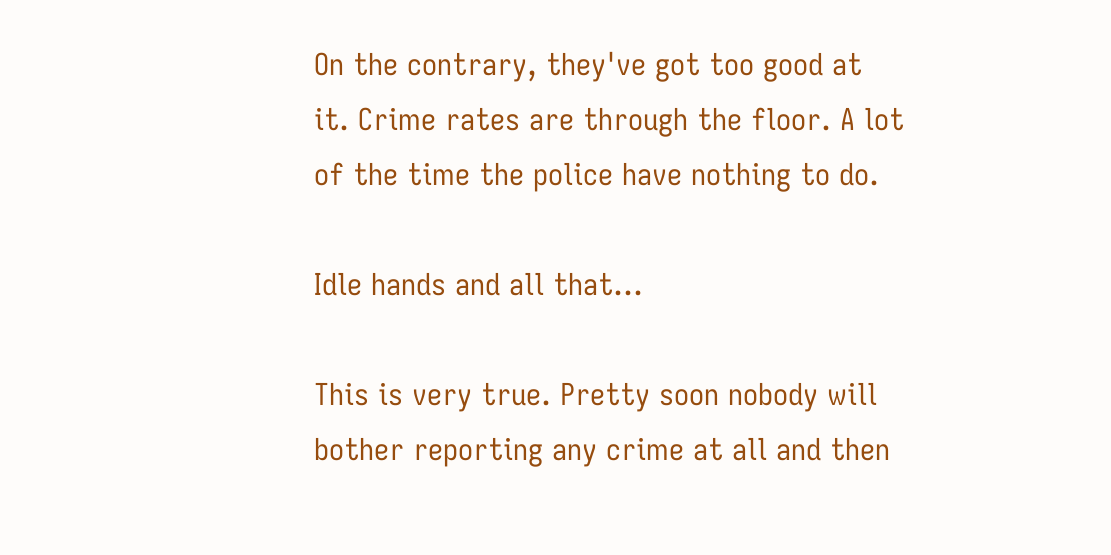On the contrary, they've got too good at it. Crime rates are through the floor. A lot of the time the police have nothing to do.

Idle hands and all that...

This is very true. Pretty soon nobody will bother reporting any crime at all and then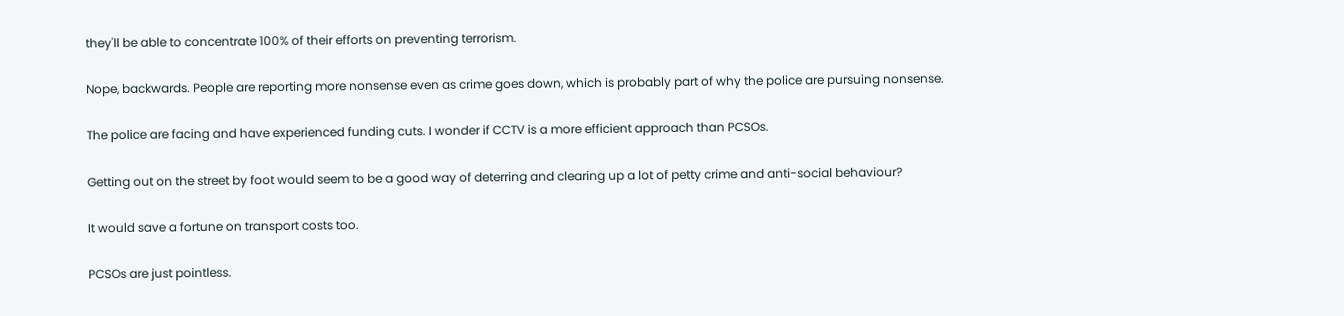they'll be able to concentrate 100% of their efforts on preventing terrorism.

Nope, backwards. People are reporting more nonsense even as crime goes down, which is probably part of why the police are pursuing nonsense.

The police are facing and have experienced funding cuts. I wonder if CCTV is a more efficient approach than PCSOs.

Getting out on the street by foot would seem to be a good way of deterring and clearing up a lot of petty crime and anti-social behaviour?

It would save a fortune on transport costs too.

PCSOs are just pointless.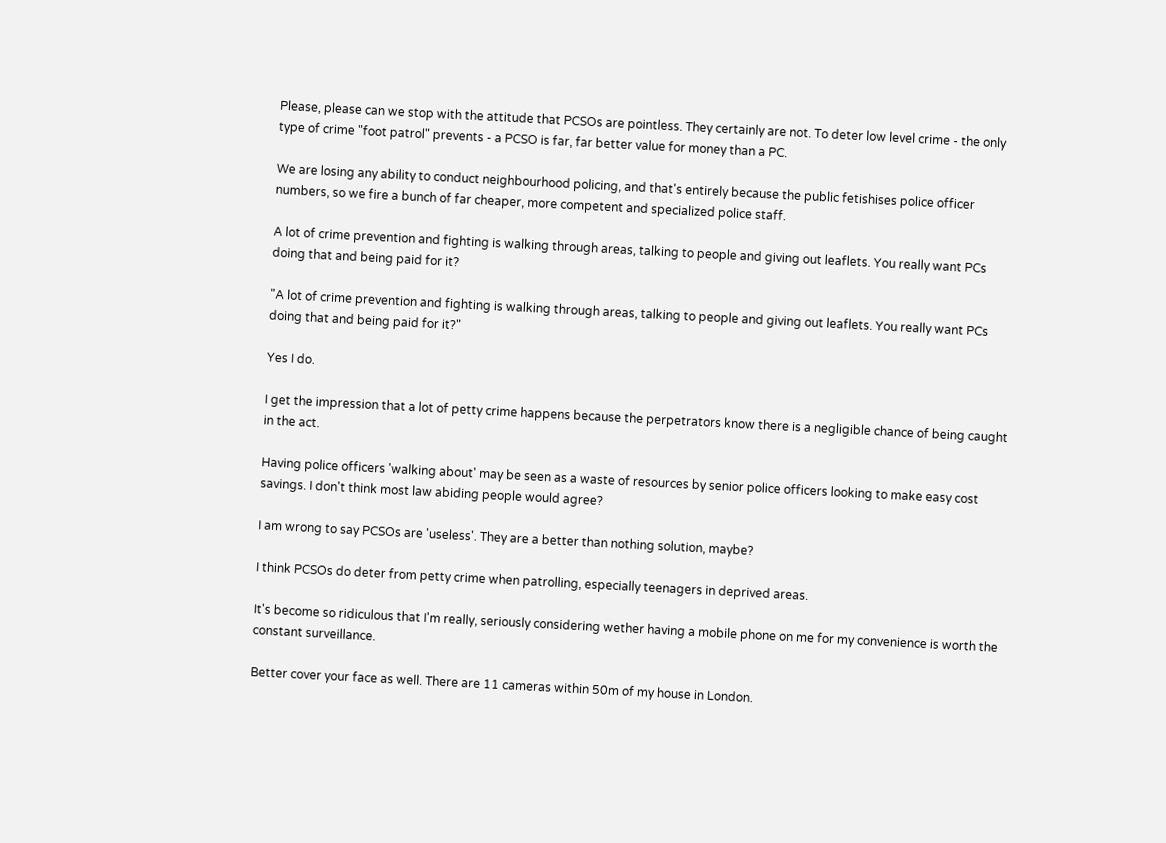Please, please can we stop with the attitude that PCSOs are pointless. They certainly are not. To deter low level crime - the only type of crime "foot patrol" prevents - a PCSO is far, far better value for money than a PC.

We are losing any ability to conduct neighbourhood policing, and that's entirely because the public fetishises police officer numbers, so we fire a bunch of far cheaper, more competent and specialized police staff.

A lot of crime prevention and fighting is walking through areas, talking to people and giving out leaflets. You really want PCs doing that and being paid for it?

"A lot of crime prevention and fighting is walking through areas, talking to people and giving out leaflets. You really want PCs doing that and being paid for it?"

Yes I do.

I get the impression that a lot of petty crime happens because the perpetrators know there is a negligible chance of being caught in the act.

Having police officers 'walking about' may be seen as a waste of resources by senior police officers looking to make easy cost savings. I don't think most law abiding people would agree?

I am wrong to say PCSOs are 'useless'. They are a better than nothing solution, maybe?

I think PCSOs do deter from petty crime when patrolling, especially teenagers in deprived areas.

It's become so ridiculous that I'm really, seriously considering wether having a mobile phone on me for my convenience is worth the constant surveillance.

Better cover your face as well. There are 11 cameras within 50m of my house in London.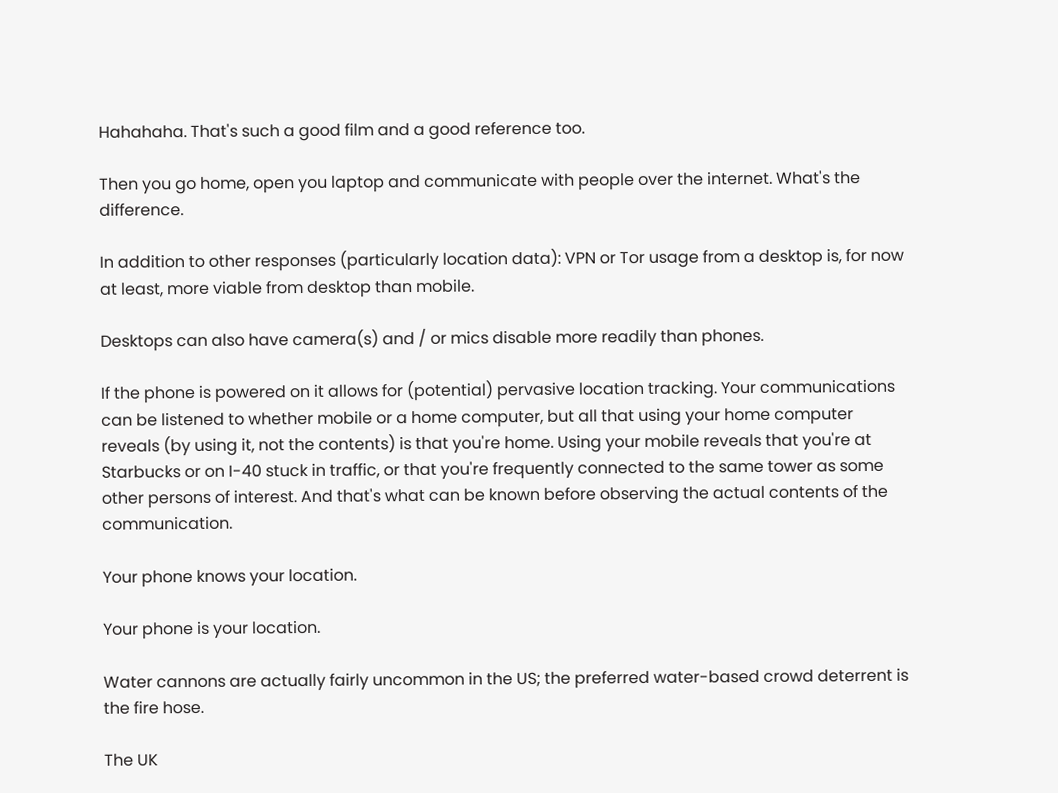Hahahaha. That's such a good film and a good reference too.

Then you go home, open you laptop and communicate with people over the internet. What's the difference.

In addition to other responses (particularly location data): VPN or Tor usage from a desktop is, for now at least, more viable from desktop than mobile.

Desktops can also have camera(s) and / or mics disable more readily than phones.

If the phone is powered on it allows for (potential) pervasive location tracking. Your communications can be listened to whether mobile or a home computer, but all that using your home computer reveals (by using it, not the contents) is that you're home. Using your mobile reveals that you're at Starbucks or on I-40 stuck in traffic, or that you're frequently connected to the same tower as some other persons of interest. And that's what can be known before observing the actual contents of the communication.

Your phone knows your location.

Your phone is your location.

Water cannons are actually fairly uncommon in the US; the preferred water-based crowd deterrent is the fire hose.

The UK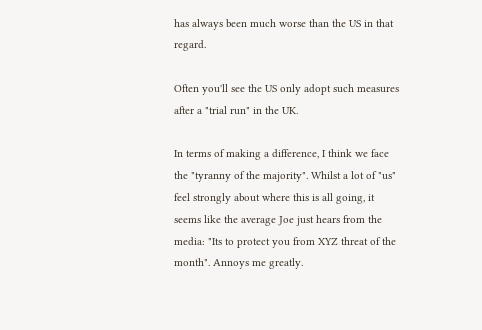has always been much worse than the US in that regard.

Often you'll see the US only adopt such measures after a "trial run" in the UK.

In terms of making a difference, I think we face the "tyranny of the majority". Whilst a lot of "us" feel strongly about where this is all going, it seems like the average Joe just hears from the media: "Its to protect you from XYZ threat of the month". Annoys me greatly.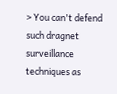> You can't defend such dragnet surveillance techniques as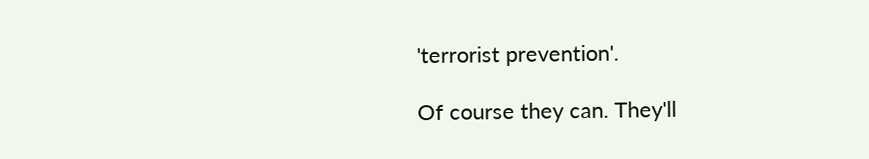'terrorist prevention'.

Of course they can. They'll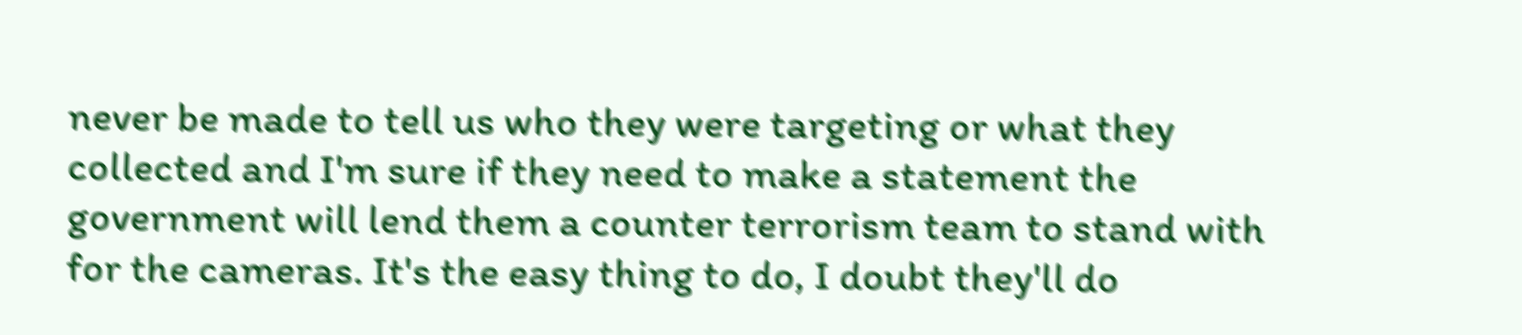never be made to tell us who they were targeting or what they collected and I'm sure if they need to make a statement the government will lend them a counter terrorism team to stand with for the cameras. It's the easy thing to do, I doubt they'll do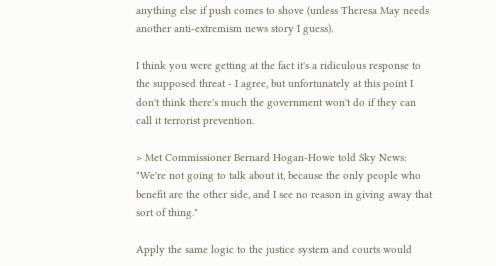anything else if push comes to shove (unless Theresa May needs another anti-extremism news story I guess).

I think you were getting at the fact it's a ridiculous response to the supposed threat - I agree, but unfortunately at this point I don't think there's much the government won't do if they can call it terrorist prevention.

> Met Commissioner Bernard Hogan-Howe told Sky News: "We're not going to talk about it, because the only people who benefit are the other side, and I see no reason in giving away that sort of thing."

Apply the same logic to the justice system and courts would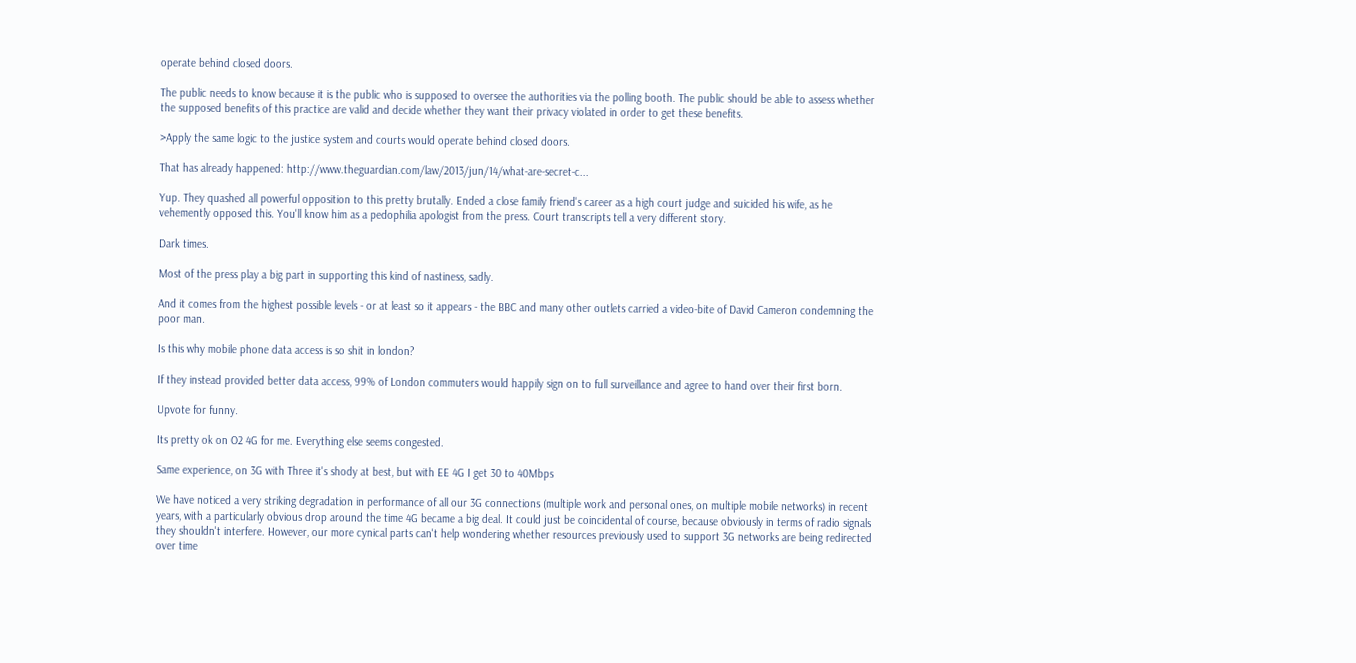operate behind closed doors.

The public needs to know because it is the public who is supposed to oversee the authorities via the polling booth. The public should be able to assess whether the supposed benefits of this practice are valid and decide whether they want their privacy violated in order to get these benefits.

>Apply the same logic to the justice system and courts would operate behind closed doors.

That has already happened: http://www.theguardian.com/law/2013/jun/14/what-are-secret-c...

Yup. They quashed all powerful opposition to this pretty brutally. Ended a close family friend's career as a high court judge and suicided his wife, as he vehemently opposed this. You'll know him as a pedophilia apologist from the press. Court transcripts tell a very different story.

Dark times.

Most of the press play a big part in supporting this kind of nastiness, sadly.

And it comes from the highest possible levels - or at least so it appears - the BBC and many other outlets carried a video-bite of David Cameron condemning the poor man.

Is this why mobile phone data access is so shit in london?

If they instead provided better data access, 99% of London commuters would happily sign on to full surveillance and agree to hand over their first born.

Upvote for funny.

Its pretty ok on O2 4G for me. Everything else seems congested.

Same experience, on 3G with Three it's shody at best, but with EE 4G I get 30 to 40Mbps

We have noticed a very striking degradation in performance of all our 3G connections (multiple work and personal ones, on multiple mobile networks) in recent years, with a particularly obvious drop around the time 4G became a big deal. It could just be coincidental of course, because obviously in terms of radio signals they shouldn't interfere. However, our more cynical parts can't help wondering whether resources previously used to support 3G networks are being redirected over time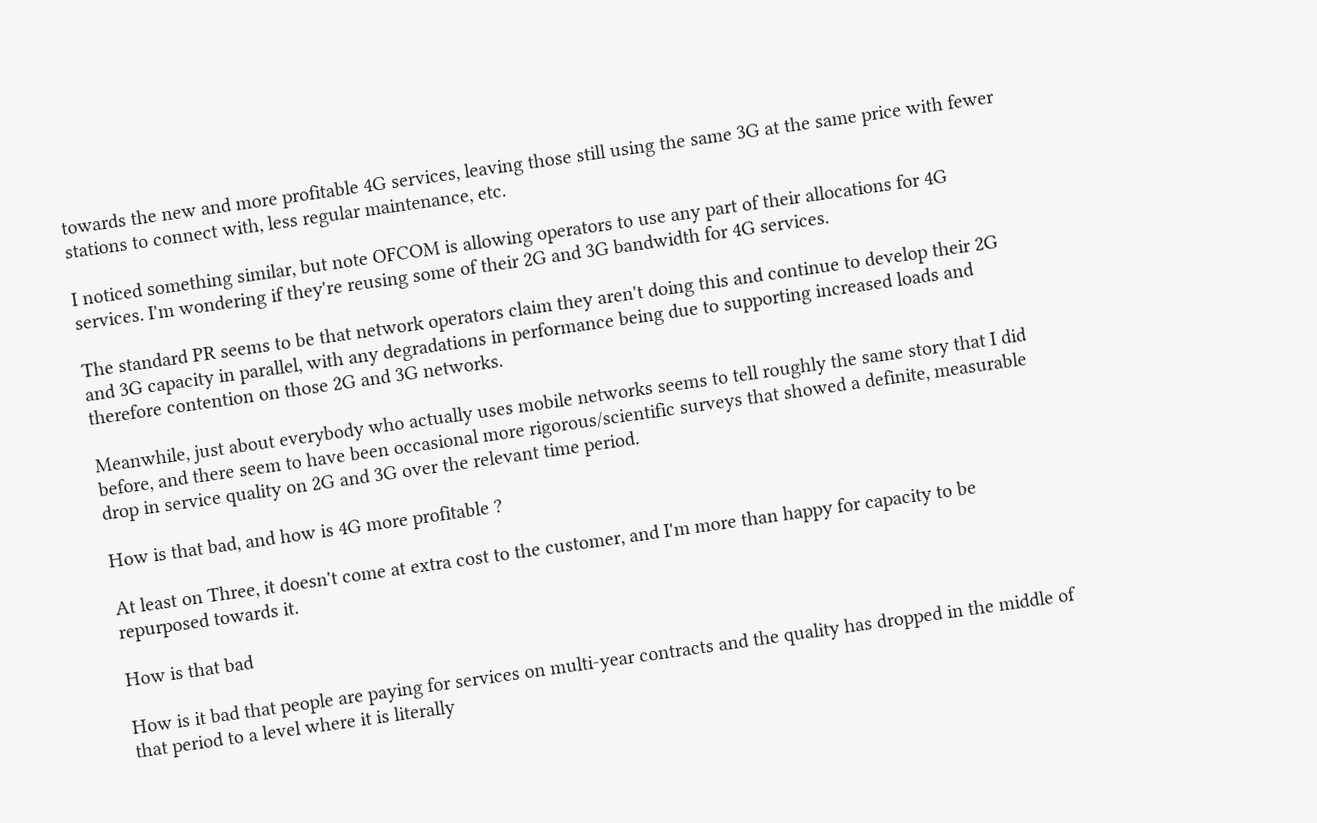towards the new and more profitable 4G services, leaving those still using the same 3G at the same price with fewer stations to connect with, less regular maintenance, etc.

I noticed something similar, but note OFCOM is allowing operators to use any part of their allocations for 4G services. I'm wondering if they're reusing some of their 2G and 3G bandwidth for 4G services.

The standard PR seems to be that network operators claim they aren't doing this and continue to develop their 2G and 3G capacity in parallel, with any degradations in performance being due to supporting increased loads and therefore contention on those 2G and 3G networks.

Meanwhile, just about everybody who actually uses mobile networks seems to tell roughly the same story that I did before, and there seem to have been occasional more rigorous/scientific surveys that showed a definite, measurable drop in service quality on 2G and 3G over the relevant time period.

How is that bad, and how is 4G more profitable ?

At least on Three, it doesn't come at extra cost to the customer, and I'm more than happy for capacity to be repurposed towards it.

How is that bad

How is it bad that people are paying for services on multi-year contracts and the quality has dropped in the middle of that period to a level where it is literally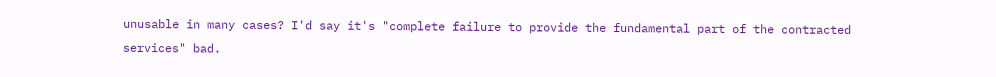unusable in many cases? I'd say it's "complete failure to provide the fundamental part of the contracted services" bad.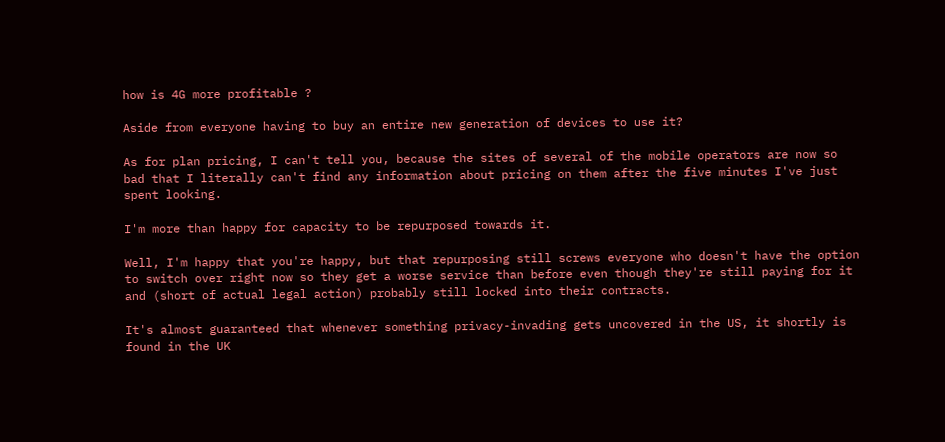how is 4G more profitable ?

Aside from everyone having to buy an entire new generation of devices to use it?

As for plan pricing, I can't tell you, because the sites of several of the mobile operators are now so bad that I literally can't find any information about pricing on them after the five minutes I've just spent looking.

I'm more than happy for capacity to be repurposed towards it.

Well, I'm happy that you're happy, but that repurposing still screws everyone who doesn't have the option to switch over right now so they get a worse service than before even though they're still paying for it and (short of actual legal action) probably still locked into their contracts.

It's almost guaranteed that whenever something privacy-invading gets uncovered in the US, it shortly is found in the UK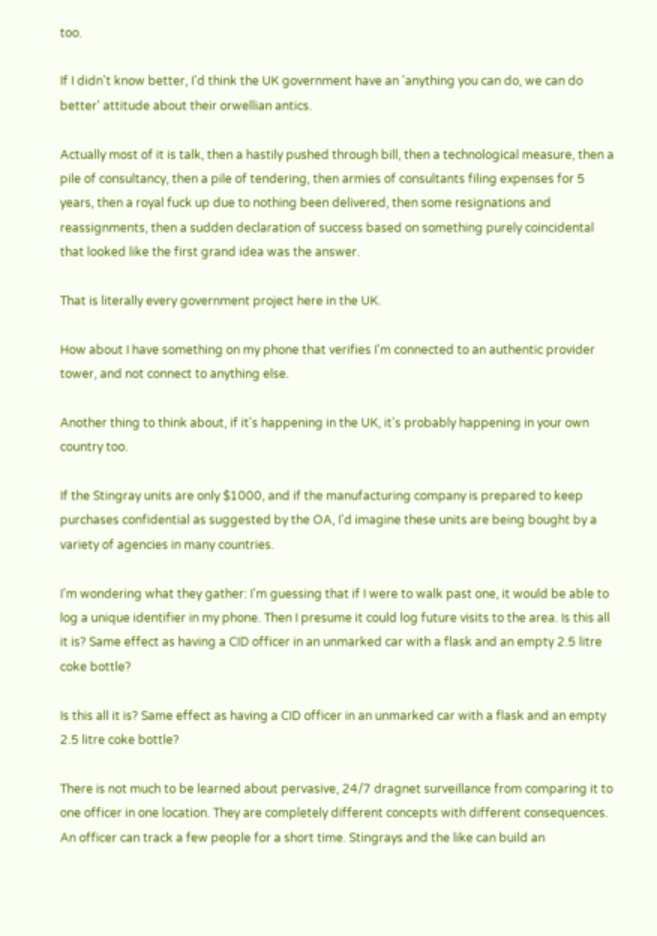too.

If I didn't know better, I'd think the UK government have an 'anything you can do, we can do better' attitude about their orwellian antics.

Actually most of it is talk, then a hastily pushed through bill, then a technological measure, then a pile of consultancy, then a pile of tendering, then armies of consultants filing expenses for 5 years, then a royal fuck up due to nothing been delivered, then some resignations and reassignments, then a sudden declaration of success based on something purely coincidental that looked like the first grand idea was the answer.

That is literally every government project here in the UK.

How about I have something on my phone that verifies I'm connected to an authentic provider tower, and not connect to anything else.

Another thing to think about, if it's happening in the UK, it's probably happening in your own country too.

If the Stingray units are only $1000, and if the manufacturing company is prepared to keep purchases confidential as suggested by the OA, I'd imagine these units are being bought by a variety of agencies in many countries.

I'm wondering what they gather: I'm guessing that if I were to walk past one, it would be able to log a unique identifier in my phone. Then I presume it could log future visits to the area. Is this all it is? Same effect as having a CID officer in an unmarked car with a flask and an empty 2.5 litre coke bottle?

Is this all it is? Same effect as having a CID officer in an unmarked car with a flask and an empty 2.5 litre coke bottle?

There is not much to be learned about pervasive, 24/7 dragnet surveillance from comparing it to one officer in one location. They are completely different concepts with different consequences. An officer can track a few people for a short time. Stingrays and the like can build an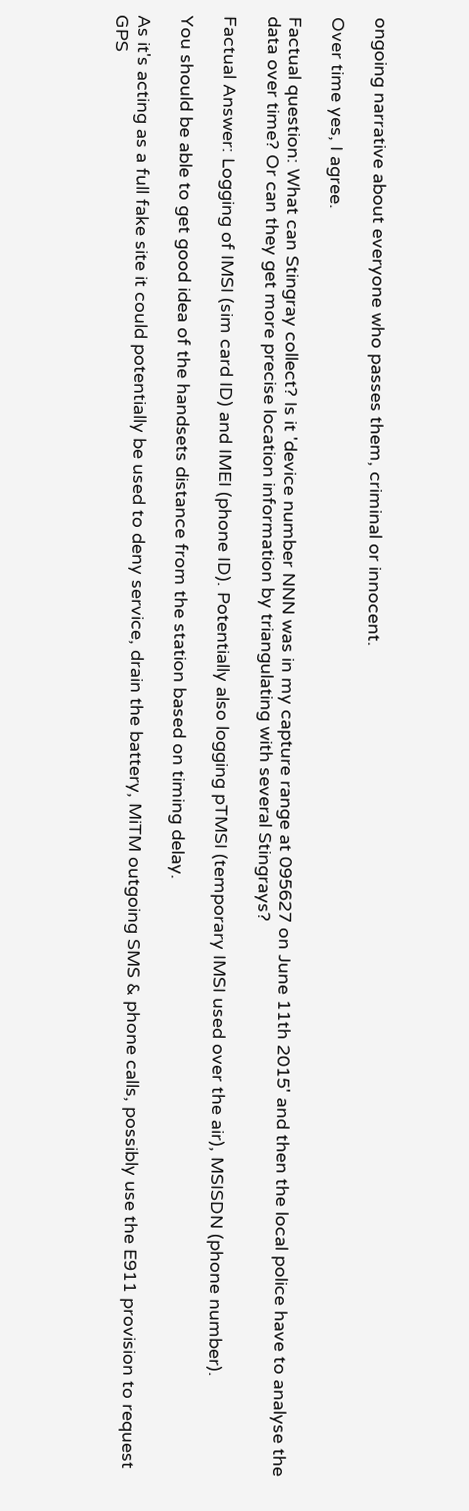ongoing narrative about everyone who passes them, criminal or innocent.

Over time yes, I agree.

Factual question: What can Stingray collect? Is it 'device number NNN was in my capture range at 095627 on June 11th 2015' and then the local police have to analyse the data over time? Or can they get more precise location information by triangulating with several Stingrays?

Factual Answer: Logging of IMSI (sim card ID) and IMEI (phone ID). Potentially also logging pTMSI (temporary IMSI used over the air), MSISDN (phone number).

You should be able to get good idea of the handsets distance from the station based on timing delay.

As it's acting as a full fake site it could potentially be used to deny service, drain the battery, MiTM outgoing SMS & phone calls, possibly use the E911 provision to request GPS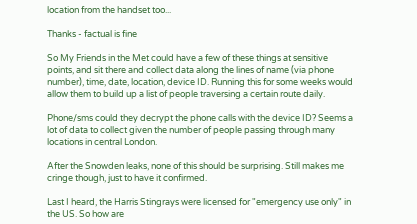location from the handset too...

Thanks - factual is fine

So My Friends in the Met could have a few of these things at sensitive points, and sit there and collect data along the lines of name (via phone number), time, date, location, device ID. Running this for some weeks would allow them to build up a list of people traversing a certain route daily.

Phone/sms could they decrypt the phone calls with the device ID? Seems a lot of data to collect given the number of people passing through many locations in central London.

After the Snowden leaks, none of this should be surprising. Still makes me cringe though, just to have it confirmed.

Last I heard, the Harris Stingrays were licensed for "emergency use only" in the US. So how are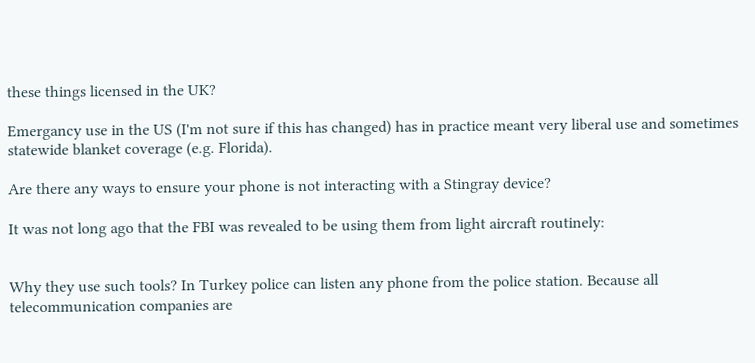these things licensed in the UK?

Emergancy use in the US (I'm not sure if this has changed) has in practice meant very liberal use and sometimes statewide blanket coverage (e.g. Florida).

Are there any ways to ensure your phone is not interacting with a Stingray device?

It was not long ago that the FBI was revealed to be using them from light aircraft routinely:


Why they use such tools? In Turkey police can listen any phone from the police station. Because all telecommunication companies are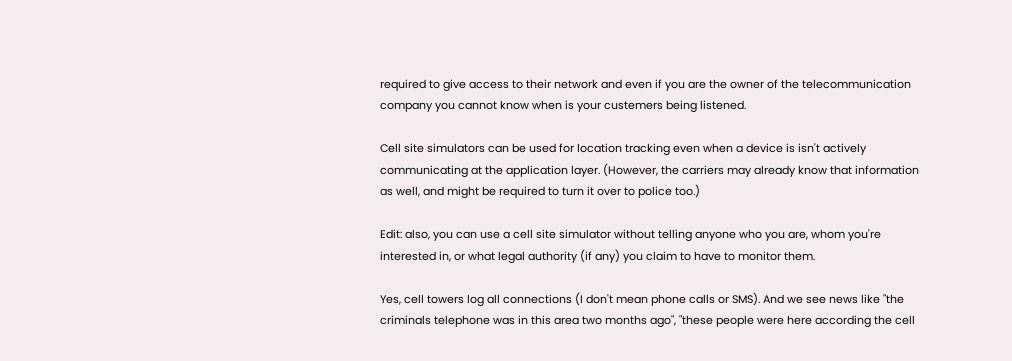required to give access to their network and even if you are the owner of the telecommunication company you cannot know when is your custemers being listened.

Cell site simulators can be used for location tracking even when a device is isn't actively communicating at the application layer. (However, the carriers may already know that information as well, and might be required to turn it over to police too.)

Edit: also, you can use a cell site simulator without telling anyone who you are, whom you're interested in, or what legal authority (if any) you claim to have to monitor them.

Yes, cell towers log all connections (I don't mean phone calls or SMS). And we see news like "the criminals telephone was in this area two months ago", "these people were here according the cell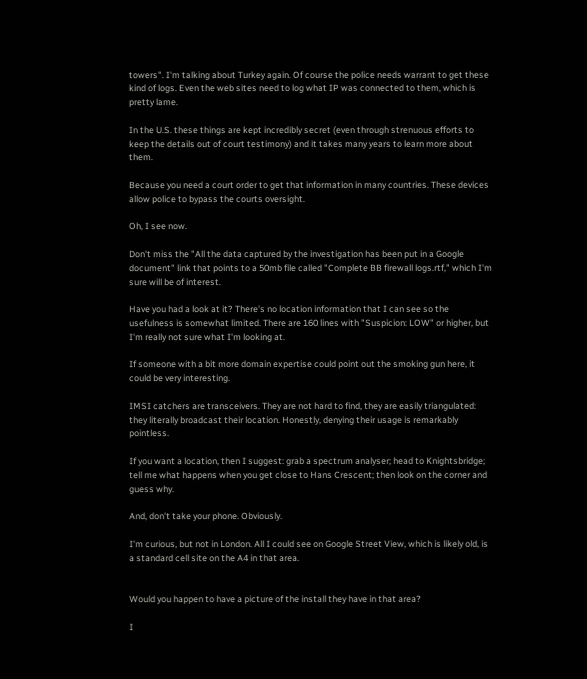towers". I'm talking about Turkey again. Of course the police needs warrant to get these kind of logs. Even the web sites need to log what IP was connected to them, which is pretty lame.

In the U.S. these things are kept incredibly secret (even through strenuous efforts to keep the details out of court testimony) and it takes many years to learn more about them.

Because you need a court order to get that information in many countries. These devices allow police to bypass the courts oversight.

Oh, I see now.

Don't miss the "All the data captured by the investigation has been put in a Google document" link that points to a 50mb file called "Complete BB firewall logs.rtf," which I'm sure will be of interest.

Have you had a look at it? There's no location information that I can see so the usefulness is somewhat limited. There are 160 lines with "Suspicion: LOW" or higher, but I'm really not sure what I'm looking at.

If someone with a bit more domain expertise could point out the smoking gun here, it could be very interesting.

IMSI catchers are transceivers. They are not hard to find, they are easily triangulated: they literally broadcast their location. Honestly, denying their usage is remarkably pointless.

If you want a location, then I suggest: grab a spectrum analyser; head to Knightsbridge; tell me what happens when you get close to Hans Crescent; then look on the corner and guess why.

And, don't take your phone. Obviously.

I'm curious, but not in London. All I could see on Google Street View, which is likely old, is a standard cell site on the A4 in that area.


Would you happen to have a picture of the install they have in that area?

I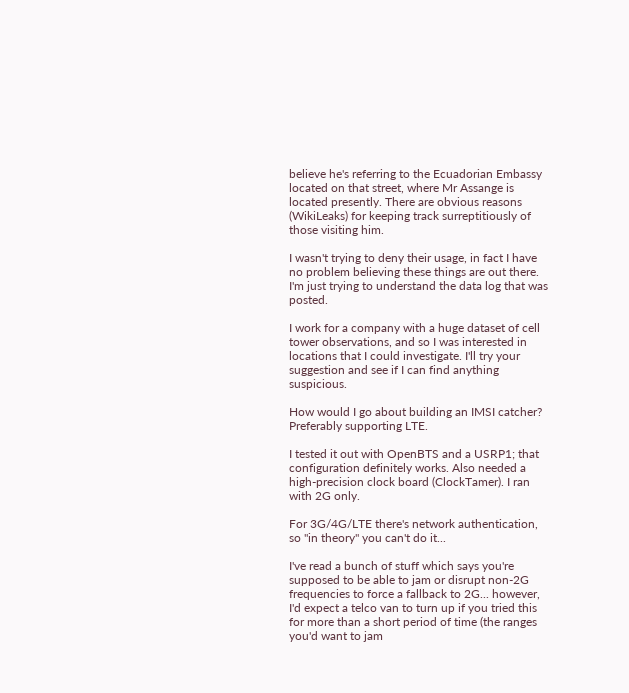believe he's referring to the Ecuadorian Embassy located on that street, where Mr Assange is located presently. There are obvious reasons (WikiLeaks) for keeping track surreptitiously of those visiting him.

I wasn't trying to deny their usage, in fact I have no problem believing these things are out there. I'm just trying to understand the data log that was posted.

I work for a company with a huge dataset of cell tower observations, and so I was interested in locations that I could investigate. I'll try your suggestion and see if I can find anything suspicious.

How would I go about building an IMSI catcher? Preferably supporting LTE.

I tested it out with OpenBTS and a USRP1; that configuration definitely works. Also needed a high-precision clock board (ClockTamer). I ran with 2G only.

For 3G/4G/LTE there's network authentication, so "in theory" you can't do it...

I've read a bunch of stuff which says you're supposed to be able to jam or disrupt non-2G frequencies to force a fallback to 2G... however, I'd expect a telco van to turn up if you tried this for more than a short period of time (the ranges you'd want to jam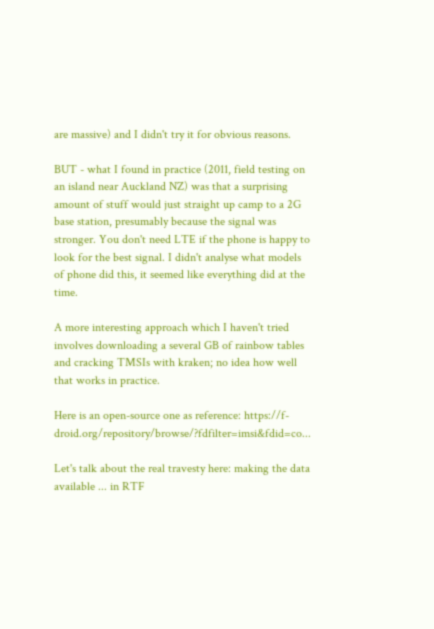are massive) and I didn't try it for obvious reasons.

BUT - what I found in practice (2011, field testing on an island near Auckland NZ) was that a surprising amount of stuff would just straight up camp to a 2G base station, presumably because the signal was stronger. You don't need LTE if the phone is happy to look for the best signal. I didn't analyse what models of phone did this, it seemed like everything did at the time.

A more interesting approach which I haven't tried involves downloading a several GB of rainbow tables and cracking TMSIs with kraken; no idea how well that works in practice.

Here is an open-source one as reference: https://f-droid.org/repository/browse/?fdfilter=imsi&fdid=co...

Let's talk about the real travesty here: making the data available ... in RTF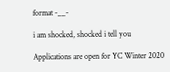format -__-

i am shocked, shocked i tell you

Applications are open for YC Winter 2020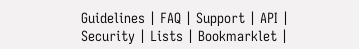Guidelines | FAQ | Support | API | Security | Lists | Bookmarklet |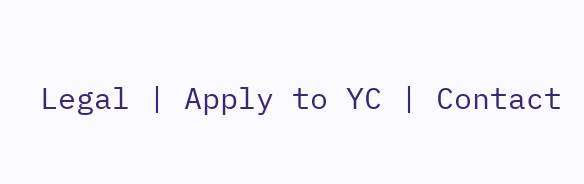Legal | Apply to YC | Contact